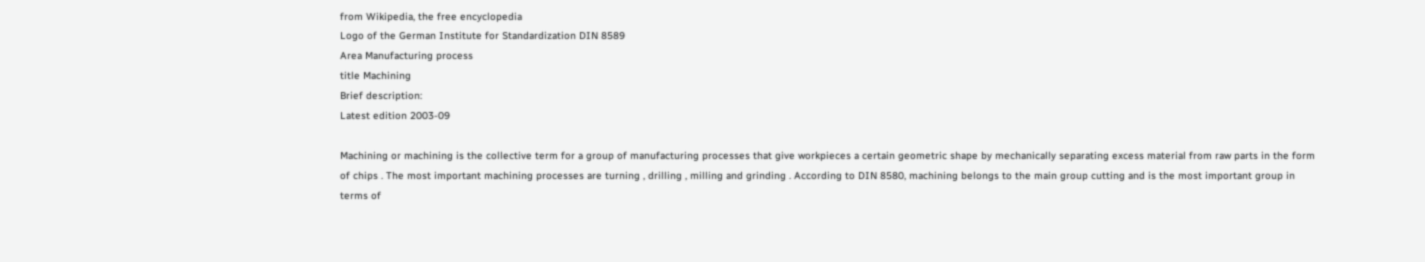from Wikipedia, the free encyclopedia
Logo of the German Institute for Standardization DIN 8589
Area Manufacturing process
title Machining
Brief description:
Latest edition 2003-09

Machining or machining is the collective term for a group of manufacturing processes that give workpieces a certain geometric shape by mechanically separating excess material from raw parts in the form of chips . The most important machining processes are turning , drilling , milling and grinding . According to DIN 8580, machining belongs to the main group cutting and is the most important group in terms of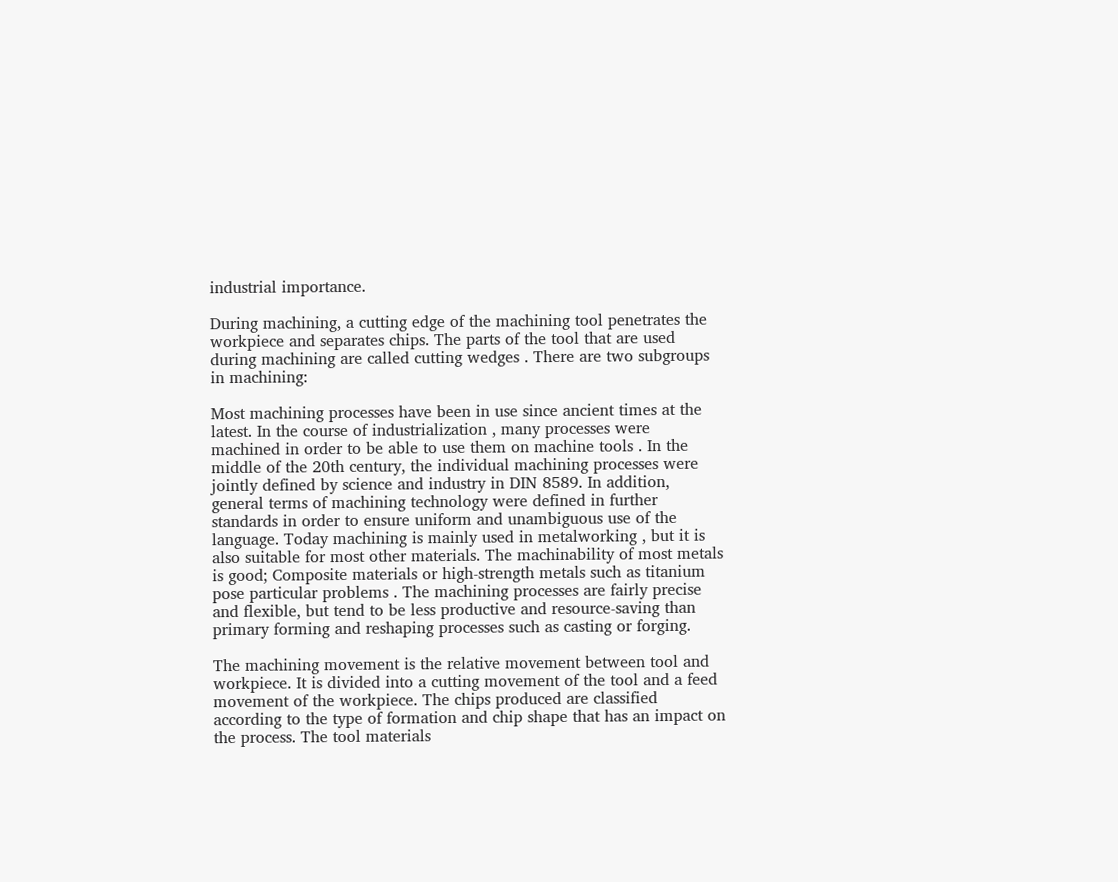industrial importance.

During machining, a cutting edge of the machining tool penetrates the workpiece and separates chips. The parts of the tool that are used during machining are called cutting wedges . There are two subgroups in machining:

Most machining processes have been in use since ancient times at the latest. In the course of industrialization , many processes were machined in order to be able to use them on machine tools . In the middle of the 20th century, the individual machining processes were jointly defined by science and industry in DIN 8589. In addition, general terms of machining technology were defined in further standards in order to ensure uniform and unambiguous use of the language. Today machining is mainly used in metalworking , but it is also suitable for most other materials. The machinability of most metals is good; Composite materials or high-strength metals such as titanium pose particular problems . The machining processes are fairly precise and flexible, but tend to be less productive and resource-saving than primary forming and reshaping processes such as casting or forging.

The machining movement is the relative movement between tool and workpiece. It is divided into a cutting movement of the tool and a feed movement of the workpiece. The chips produced are classified according to the type of formation and chip shape that has an impact on the process. The tool materials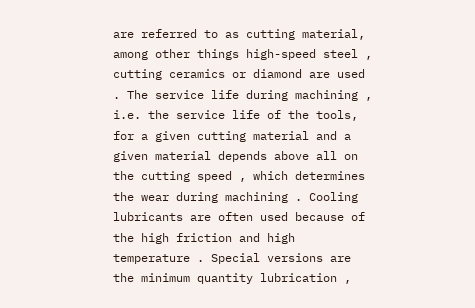are referred to as cutting material, among other things high-speed steel , cutting ceramics or diamond are used . The service life during machining , i.e. the service life of the tools, for a given cutting material and a given material depends above all on the cutting speed , which determines the wear during machining . Cooling lubricants are often used because of the high friction and high temperature . Special versions are the minimum quantity lubrication ,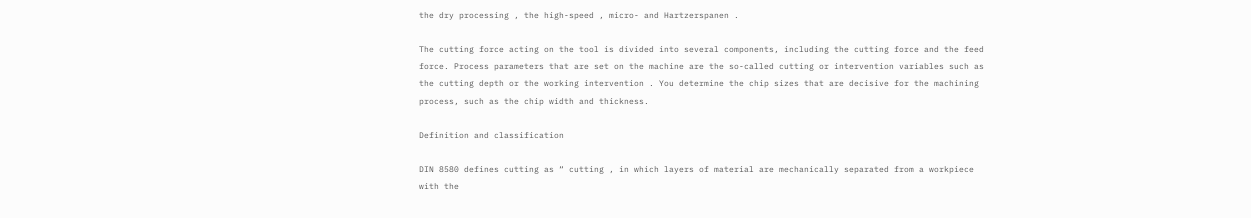the dry processing , the high-speed , micro- and Hartzerspanen .

The cutting force acting on the tool is divided into several components, including the cutting force and the feed force. Process parameters that are set on the machine are the so-called cutting or intervention variables such as the cutting depth or the working intervention . You determine the chip sizes that are decisive for the machining process, such as the chip width and thickness.

Definition and classification

DIN 8580 defines cutting as “ cutting , in which layers of material are mechanically separated from a workpiece with the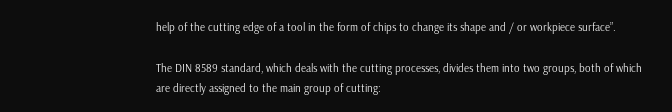help of the cutting edge of a tool in the form of chips to change its shape and / or workpiece surface”.

The DIN 8589 standard, which deals with the cutting processes, divides them into two groups, both of which are directly assigned to the main group of cutting: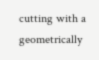cutting with a geometrically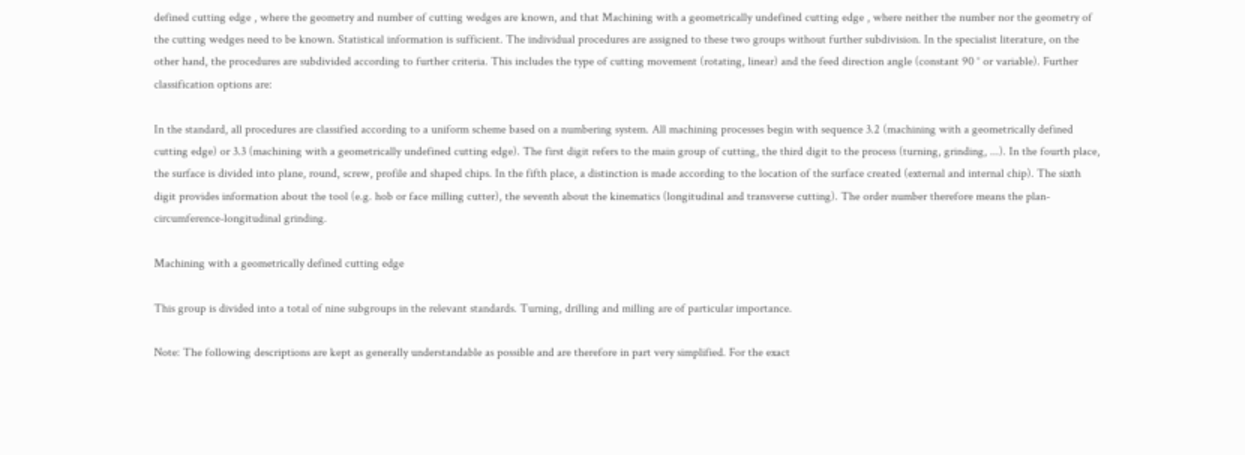defined cutting edge , where the geometry and number of cutting wedges are known, and that Machining with a geometrically undefined cutting edge , where neither the number nor the geometry of the cutting wedges need to be known. Statistical information is sufficient. The individual procedures are assigned to these two groups without further subdivision. In the specialist literature, on the other hand, the procedures are subdivided according to further criteria. This includes the type of cutting movement (rotating, linear) and the feed direction angle (constant 90 ° or variable). Further classification options are:

In the standard, all procedures are classified according to a uniform scheme based on a numbering system. All machining processes begin with sequence 3.2 (machining with a geometrically defined cutting edge) or 3.3 (machining with a geometrically undefined cutting edge). The first digit refers to the main group of cutting, the third digit to the process (turning, grinding, ...). In the fourth place, the surface is divided into plane, round, screw, profile and shaped chips. In the fifth place, a distinction is made according to the location of the surface created (external and internal chip). The sixth digit provides information about the tool (e.g. hob or face milling cutter), the seventh about the kinematics (longitudinal and transverse cutting). The order number therefore means the plan-circumference-longitudinal grinding.

Machining with a geometrically defined cutting edge

This group is divided into a total of nine subgroups in the relevant standards. Turning, drilling and milling are of particular importance.

Note: The following descriptions are kept as generally understandable as possible and are therefore in part very simplified. For the exact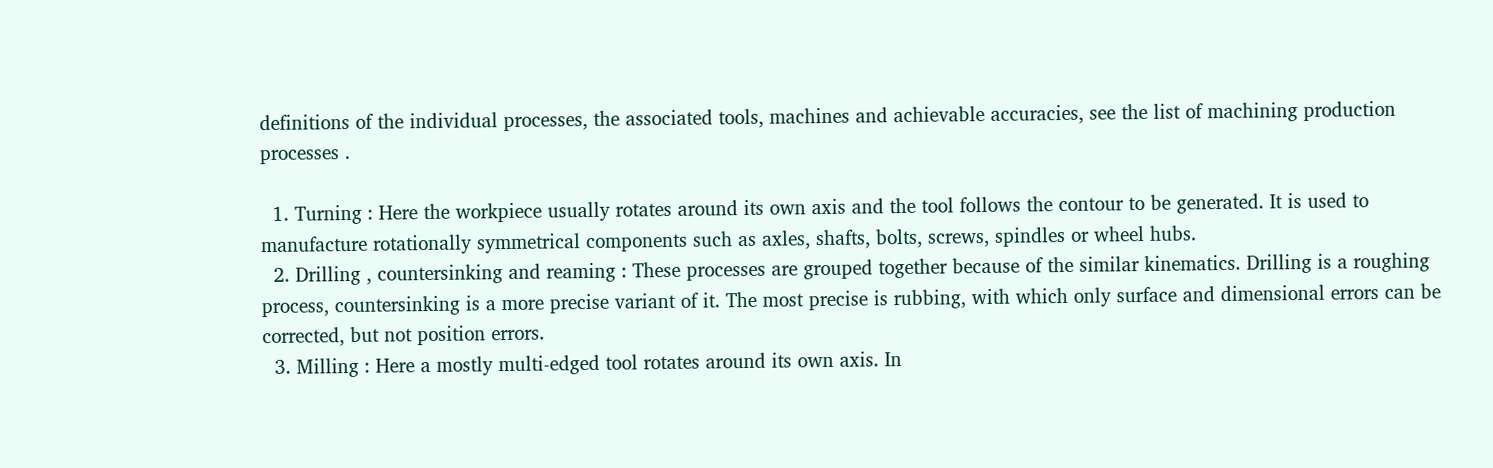definitions of the individual processes, the associated tools, machines and achievable accuracies, see the list of machining production processes .

  1. Turning : Here the workpiece usually rotates around its own axis and the tool follows the contour to be generated. It is used to manufacture rotationally symmetrical components such as axles, shafts, bolts, screws, spindles or wheel hubs.
  2. Drilling , countersinking and reaming : These processes are grouped together because of the similar kinematics. Drilling is a roughing process, countersinking is a more precise variant of it. The most precise is rubbing, with which only surface and dimensional errors can be corrected, but not position errors.
  3. Milling : Here a mostly multi-edged tool rotates around its own axis. In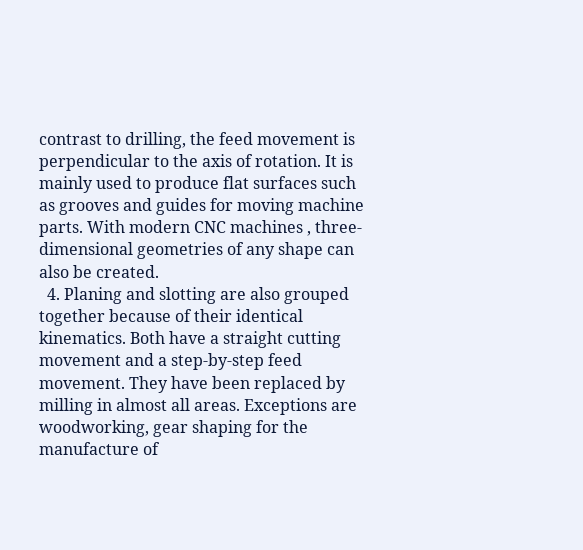contrast to drilling, the feed movement is perpendicular to the axis of rotation. It is mainly used to produce flat surfaces such as grooves and guides for moving machine parts. With modern CNC machines , three-dimensional geometries of any shape can also be created.
  4. Planing and slotting are also grouped together because of their identical kinematics. Both have a straight cutting movement and a step-by-step feed movement. They have been replaced by milling in almost all areas. Exceptions are woodworking, gear shaping for the manufacture of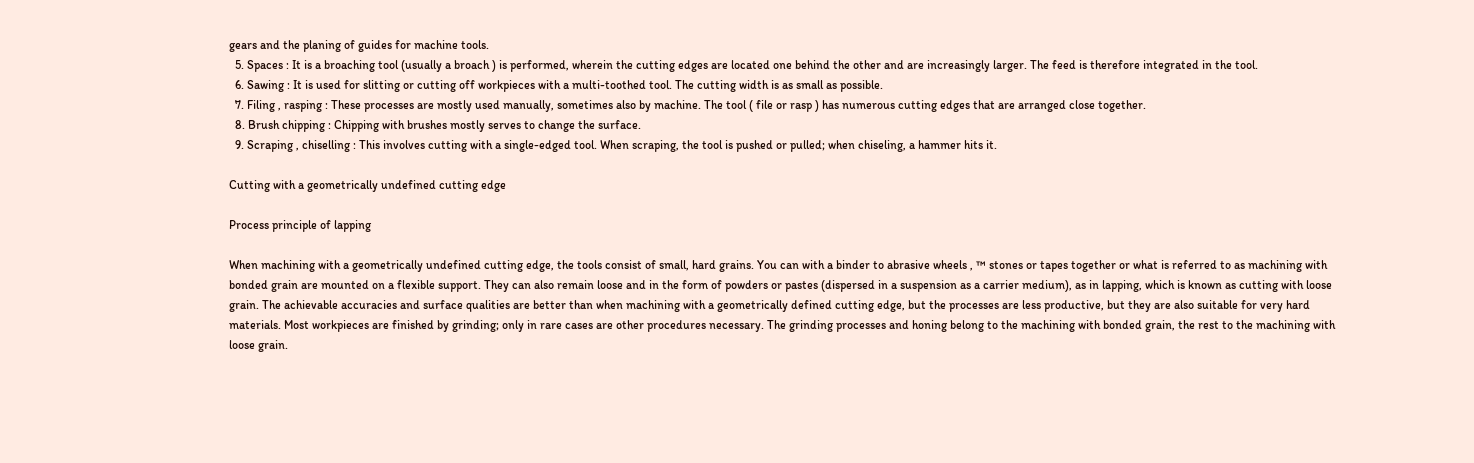gears and the planing of guides for machine tools.
  5. Spaces : It is a broaching tool (usually a broach ) is performed, wherein the cutting edges are located one behind the other and are increasingly larger. The feed is therefore integrated in the tool.
  6. Sawing : It is used for slitting or cutting off workpieces with a multi-toothed tool. The cutting width is as small as possible.
  7. Filing , rasping : These processes are mostly used manually, sometimes also by machine. The tool ( file or rasp ) has numerous cutting edges that are arranged close together.
  8. Brush chipping : Chipping with brushes mostly serves to change the surface.
  9. Scraping , chiselling : This involves cutting with a single-edged tool. When scraping, the tool is pushed or pulled; when chiseling, a hammer hits it.

Cutting with a geometrically undefined cutting edge

Process principle of lapping

When machining with a geometrically undefined cutting edge, the tools consist of small, hard grains. You can with a binder to abrasive wheels , ™ stones or tapes together or what is referred to as machining with bonded grain are mounted on a flexible support. They can also remain loose and in the form of powders or pastes (dispersed in a suspension as a carrier medium), as in lapping, which is known as cutting with loose grain. The achievable accuracies and surface qualities are better than when machining with a geometrically defined cutting edge, but the processes are less productive, but they are also suitable for very hard materials. Most workpieces are finished by grinding; only in rare cases are other procedures necessary. The grinding processes and honing belong to the machining with bonded grain, the rest to the machining with loose grain.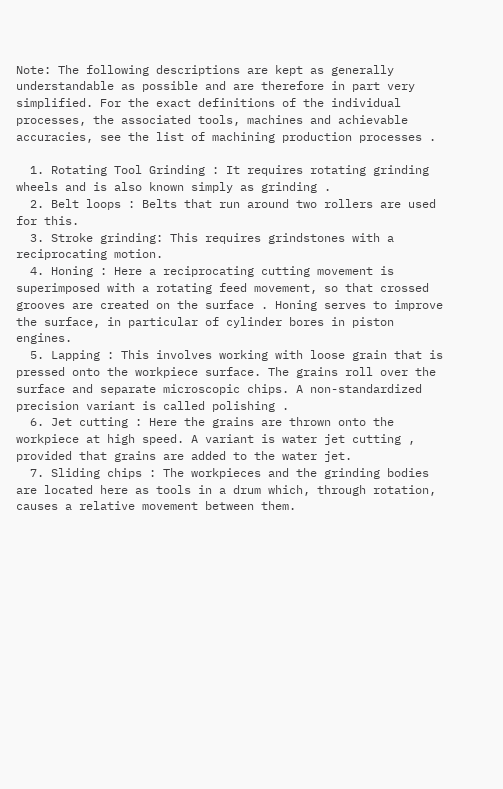Note: The following descriptions are kept as generally understandable as possible and are therefore in part very simplified. For the exact definitions of the individual processes, the associated tools, machines and achievable accuracies, see the list of machining production processes .

  1. Rotating Tool Grinding : It requires rotating grinding wheels and is also known simply as grinding .
  2. Belt loops : Belts that run around two rollers are used for this.
  3. Stroke grinding: This requires grindstones with a reciprocating motion.
  4. Honing : Here a reciprocating cutting movement is superimposed with a rotating feed movement, so that crossed grooves are created on the surface . Honing serves to improve the surface, in particular of cylinder bores in piston engines.
  5. Lapping : This involves working with loose grain that is pressed onto the workpiece surface. The grains roll over the surface and separate microscopic chips. A non-standardized precision variant is called polishing .
  6. Jet cutting : Here the grains are thrown onto the workpiece at high speed. A variant is water jet cutting , provided that grains are added to the water jet.
  7. Sliding chips : The workpieces and the grinding bodies are located here as tools in a drum which, through rotation, causes a relative movement between them.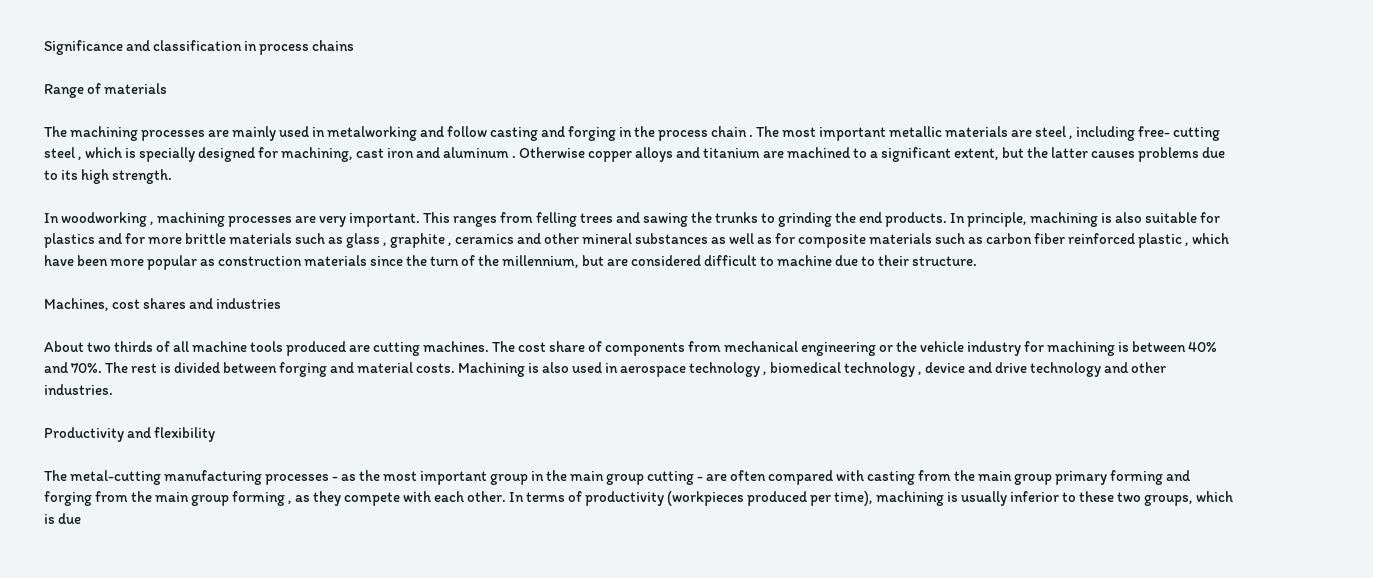Significance and classification in process chains

Range of materials

The machining processes are mainly used in metalworking and follow casting and forging in the process chain . The most important metallic materials are steel , including free- cutting steel , which is specially designed for machining, cast iron and aluminum . Otherwise copper alloys and titanium are machined to a significant extent, but the latter causes problems due to its high strength.

In woodworking , machining processes are very important. This ranges from felling trees and sawing the trunks to grinding the end products. In principle, machining is also suitable for plastics and for more brittle materials such as glass , graphite , ceramics and other mineral substances as well as for composite materials such as carbon fiber reinforced plastic , which have been more popular as construction materials since the turn of the millennium, but are considered difficult to machine due to their structure.

Machines, cost shares and industries

About two thirds of all machine tools produced are cutting machines. The cost share of components from mechanical engineering or the vehicle industry for machining is between 40% and 70%. The rest is divided between forging and material costs. Machining is also used in aerospace technology , biomedical technology , device and drive technology and other industries.

Productivity and flexibility

The metal-cutting manufacturing processes - as the most important group in the main group cutting - are often compared with casting from the main group primary forming and forging from the main group forming , as they compete with each other. In terms of productivity (workpieces produced per time), machining is usually inferior to these two groups, which is due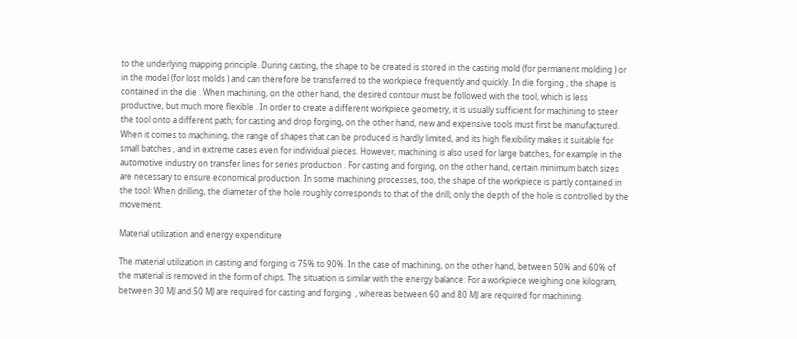to the underlying mapping principle. During casting, the shape to be created is stored in the casting mold (for permanent molding ) or in the model (for lost molds ) and can therefore be transferred to the workpiece frequently and quickly. In die forging , the shape is contained in the die . When machining, on the other hand, the desired contour must be followed with the tool, which is less productive, but much more flexible . In order to create a different workpiece geometry, it is usually sufficient for machining to steer the tool onto a different path; for casting and drop forging, on the other hand, new and expensive tools must first be manufactured. When it comes to machining, the range of shapes that can be produced is hardly limited, and its high flexibility makes it suitable for small batches , and in extreme cases even for individual pieces. However, machining is also used for large batches, for example in the automotive industry on transfer lines for series production . For casting and forging, on the other hand, certain minimum batch sizes are necessary to ensure economical production. In some machining processes, too, the shape of the workpiece is partly contained in the tool: When drilling, the diameter of the hole roughly corresponds to that of the drill; only the depth of the hole is controlled by the movement.

Material utilization and energy expenditure

The material utilization in casting and forging is 75% to 90%. In the case of machining, on the other hand, between 50% and 60% of the material is removed in the form of chips. The situation is similar with the energy balance: For a workpiece weighing one kilogram, between 30 MJ and 50 MJ are required for casting and forging  , whereas between 60 and 80 MJ are required for machining.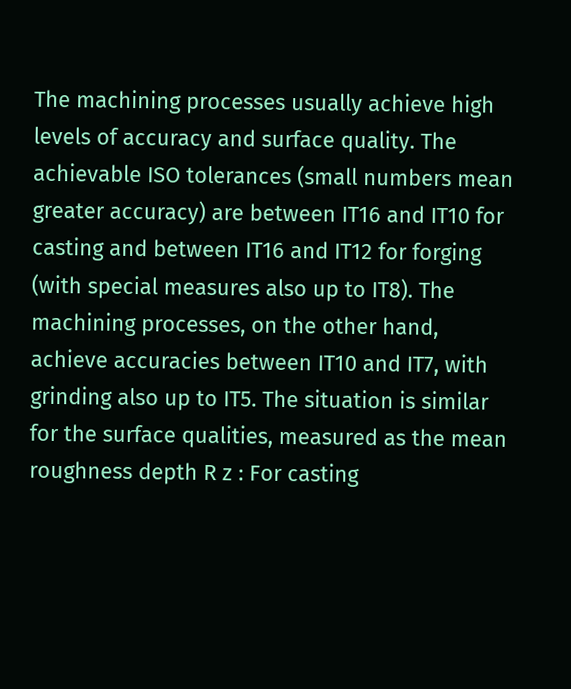The machining processes usually achieve high levels of accuracy and surface quality. The achievable ISO tolerances (small numbers mean greater accuracy) are between IT16 and IT10 for casting and between IT16 and IT12 for forging (with special measures also up to IT8). The machining processes, on the other hand, achieve accuracies between IT10 and IT7, with grinding also up to IT5. The situation is similar for the surface qualities, measured as the mean roughness depth R z : For casting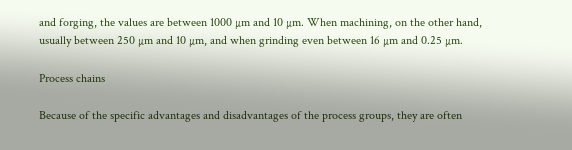and forging, the values are between 1000 µm and 10 µm. When machining, on the other hand, usually between 250 µm and 10 µm, and when grinding even between 16 µm and 0.25 µm.

Process chains

Because of the specific advantages and disadvantages of the process groups, they are often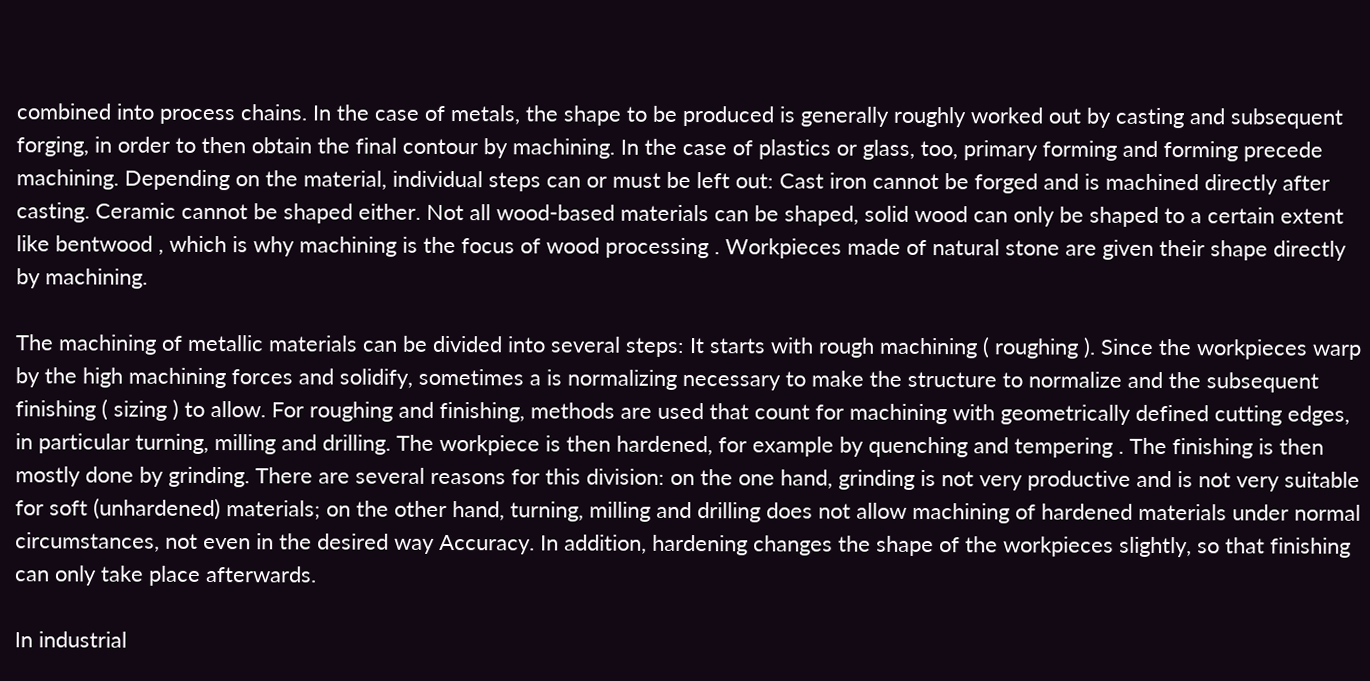combined into process chains. In the case of metals, the shape to be produced is generally roughly worked out by casting and subsequent forging, in order to then obtain the final contour by machining. In the case of plastics or glass, too, primary forming and forming precede machining. Depending on the material, individual steps can or must be left out: Cast iron cannot be forged and is machined directly after casting. Ceramic cannot be shaped either. Not all wood-based materials can be shaped, solid wood can only be shaped to a certain extent like bentwood , which is why machining is the focus of wood processing . Workpieces made of natural stone are given their shape directly by machining.

The machining of metallic materials can be divided into several steps: It starts with rough machining ( roughing ). Since the workpieces warp by the high machining forces and solidify, sometimes a is normalizing necessary to make the structure to normalize and the subsequent finishing ( sizing ) to allow. For roughing and finishing, methods are used that count for machining with geometrically defined cutting edges, in particular turning, milling and drilling. The workpiece is then hardened, for example by quenching and tempering . The finishing is then mostly done by grinding. There are several reasons for this division: on the one hand, grinding is not very productive and is not very suitable for soft (unhardened) materials; on the other hand, turning, milling and drilling does not allow machining of hardened materials under normal circumstances, not even in the desired way Accuracy. In addition, hardening changes the shape of the workpieces slightly, so that finishing can only take place afterwards.

In industrial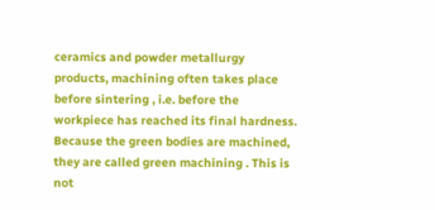ceramics and powder metallurgy products, machining often takes place before sintering , i.e. before the workpiece has reached its final hardness. Because the green bodies are machined, they are called green machining . This is not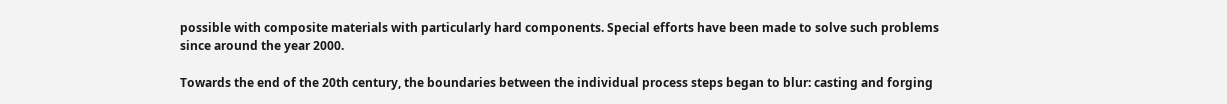possible with composite materials with particularly hard components. Special efforts have been made to solve such problems since around the year 2000.

Towards the end of the 20th century, the boundaries between the individual process steps began to blur: casting and forging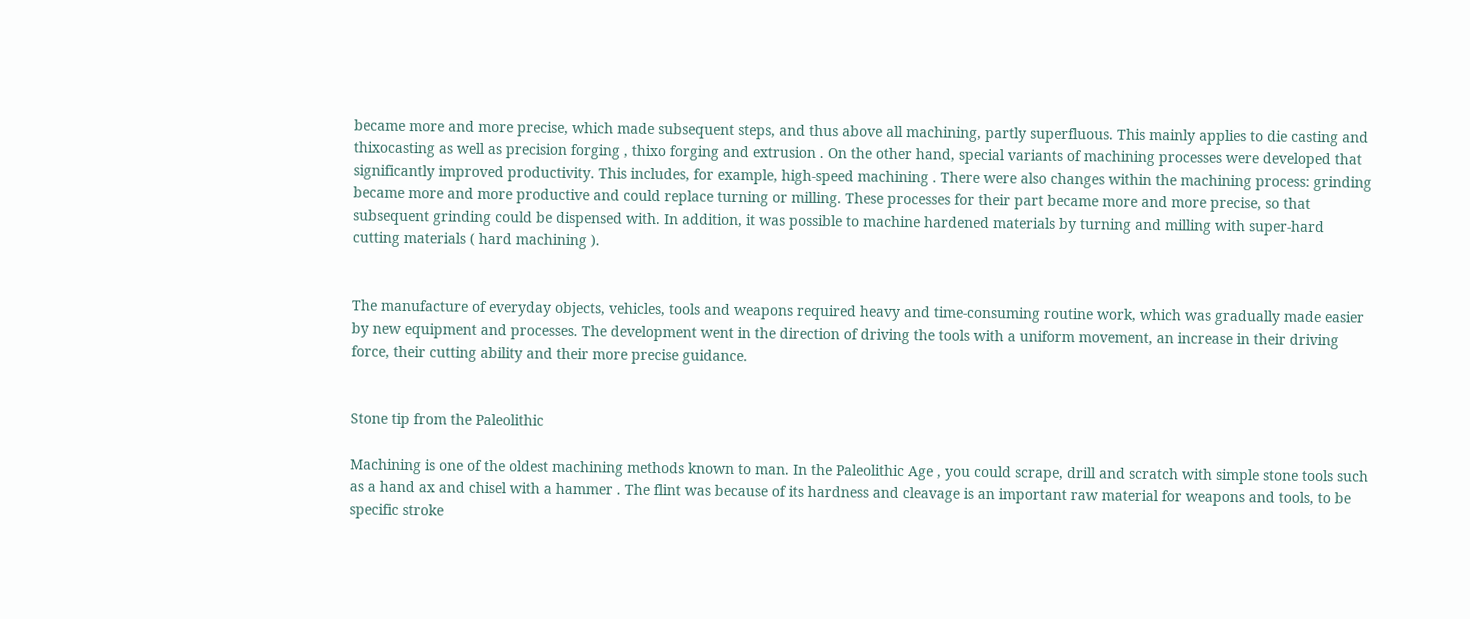became more and more precise, which made subsequent steps, and thus above all machining, partly superfluous. This mainly applies to die casting and thixocasting as well as precision forging , thixo forging and extrusion . On the other hand, special variants of machining processes were developed that significantly improved productivity. This includes, for example, high-speed machining . There were also changes within the machining process: grinding became more and more productive and could replace turning or milling. These processes for their part became more and more precise, so that subsequent grinding could be dispensed with. In addition, it was possible to machine hardened materials by turning and milling with super-hard cutting materials ( hard machining ).


The manufacture of everyday objects, vehicles, tools and weapons required heavy and time-consuming routine work, which was gradually made easier by new equipment and processes. The development went in the direction of driving the tools with a uniform movement, an increase in their driving force, their cutting ability and their more precise guidance.


Stone tip from the Paleolithic

Machining is one of the oldest machining methods known to man. In the Paleolithic Age , you could scrape, drill and scratch with simple stone tools such as a hand ax and chisel with a hammer . The flint was because of its hardness and cleavage is an important raw material for weapons and tools, to be specific stroke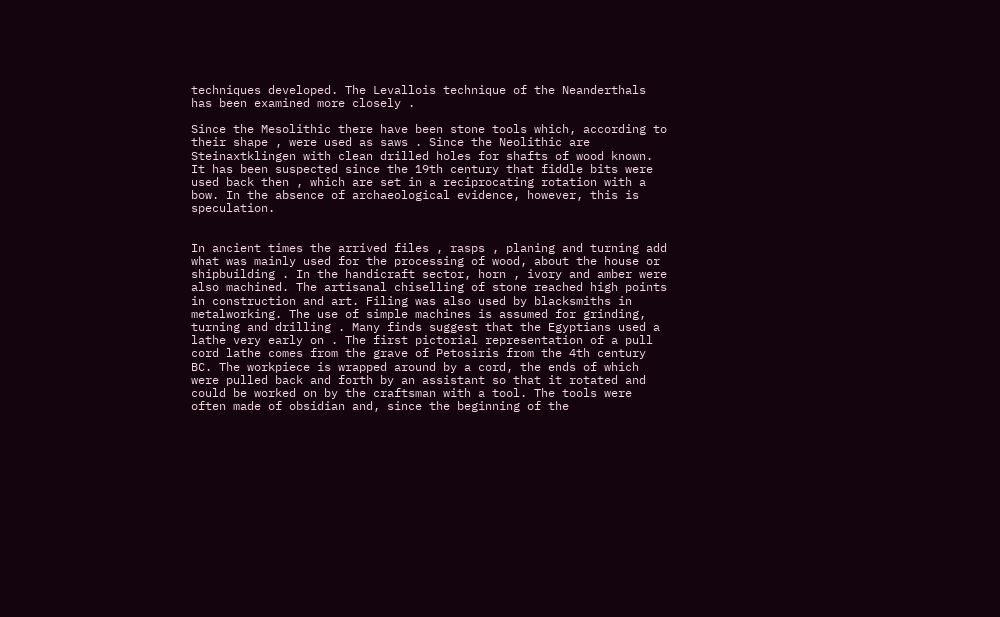techniques developed. The Levallois technique of the Neanderthals has been examined more closely .

Since the Mesolithic there have been stone tools which, according to their shape , were used as saws . Since the Neolithic are Steinaxtklingen with clean drilled holes for shafts of wood known. It has been suspected since the 19th century that fiddle bits were used back then , which are set in a reciprocating rotation with a bow. In the absence of archaeological evidence, however, this is speculation.


In ancient times the arrived files , rasps , planing and turning add what was mainly used for the processing of wood, about the house or shipbuilding . In the handicraft sector, horn , ivory and amber were also machined. The artisanal chiselling of stone reached high points in construction and art. Filing was also used by blacksmiths in metalworking. The use of simple machines is assumed for grinding, turning and drilling . Many finds suggest that the Egyptians used a lathe very early on . The first pictorial representation of a pull cord lathe comes from the grave of Petosiris from the 4th century BC. The workpiece is wrapped around by a cord, the ends of which were pulled back and forth by an assistant so that it rotated and could be worked on by the craftsman with a tool. The tools were often made of obsidian and, since the beginning of the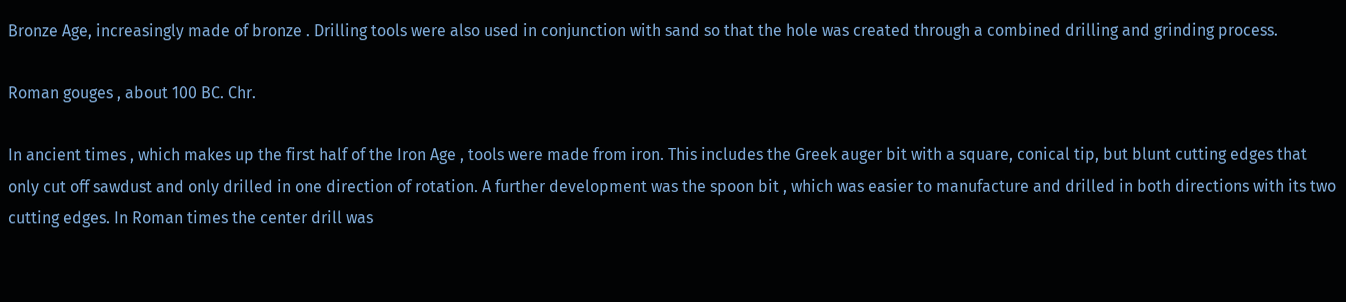Bronze Age, increasingly made of bronze . Drilling tools were also used in conjunction with sand so that the hole was created through a combined drilling and grinding process.

Roman gouges , about 100 BC. Chr.

In ancient times , which makes up the first half of the Iron Age , tools were made from iron. This includes the Greek auger bit with a square, conical tip, but blunt cutting edges that only cut off sawdust and only drilled in one direction of rotation. A further development was the spoon bit , which was easier to manufacture and drilled in both directions with its two cutting edges. In Roman times the center drill was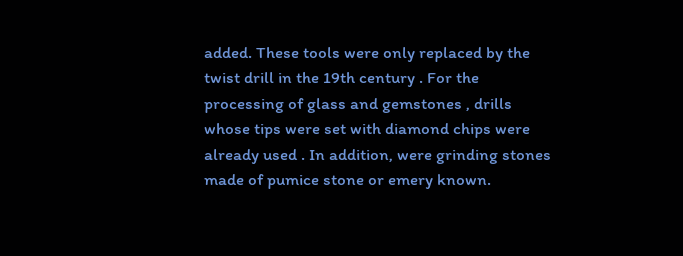added. These tools were only replaced by the twist drill in the 19th century . For the processing of glass and gemstones , drills whose tips were set with diamond chips were already used . In addition, were grinding stones made of pumice stone or emery known.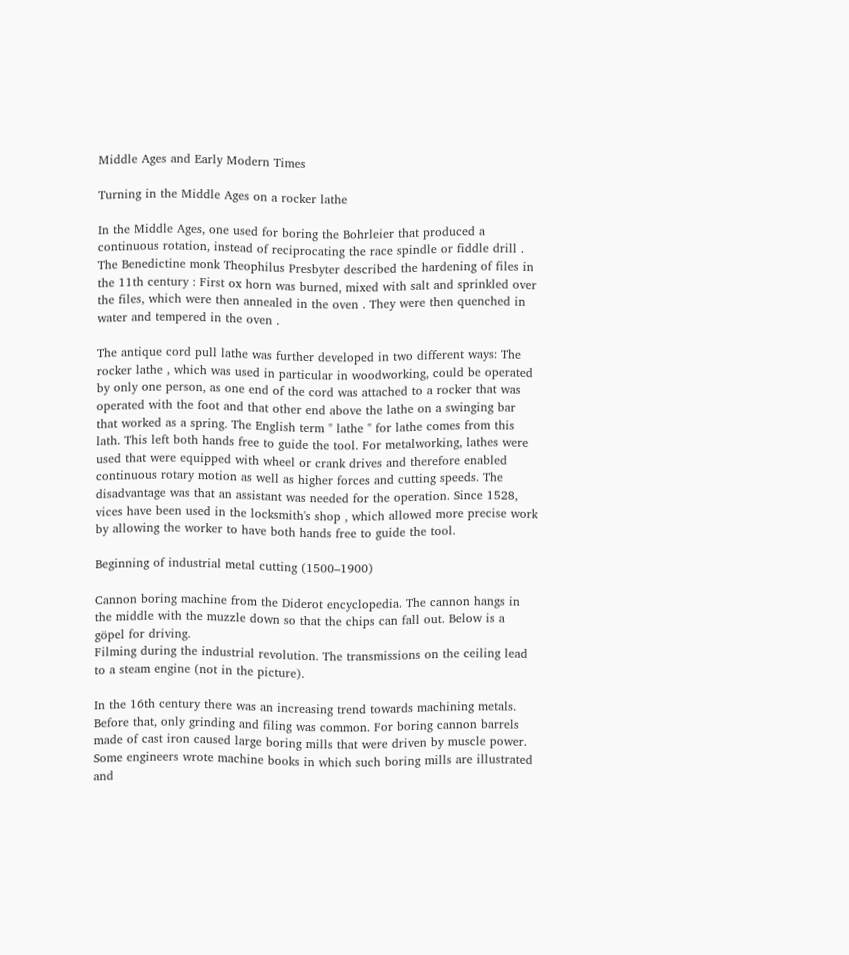Middle Ages and Early Modern Times

Turning in the Middle Ages on a rocker lathe

In the Middle Ages, one used for boring the Bohrleier that produced a continuous rotation, instead of reciprocating the race spindle or fiddle drill . The Benedictine monk Theophilus Presbyter described the hardening of files in the 11th century : First ox horn was burned, mixed with salt and sprinkled over the files, which were then annealed in the oven . They were then quenched in water and tempered in the oven .

The antique cord pull lathe was further developed in two different ways: The rocker lathe , which was used in particular in woodworking, could be operated by only one person, as one end of the cord was attached to a rocker that was operated with the foot and that other end above the lathe on a swinging bar that worked as a spring. The English term " lathe " for lathe comes from this lath. This left both hands free to guide the tool. For metalworking, lathes were used that were equipped with wheel or crank drives and therefore enabled continuous rotary motion as well as higher forces and cutting speeds. The disadvantage was that an assistant was needed for the operation. Since 1528, vices have been used in the locksmith's shop , which allowed more precise work by allowing the worker to have both hands free to guide the tool.

Beginning of industrial metal cutting (1500–1900)

Cannon boring machine from the Diderot encyclopedia. The cannon hangs in the middle with the muzzle down so that the chips can fall out. Below is a göpel for driving.
Filming during the industrial revolution. The transmissions on the ceiling lead to a steam engine (not in the picture).

In the 16th century there was an increasing trend towards machining metals. Before that, only grinding and filing was common. For boring cannon barrels made of cast iron caused large boring mills that were driven by muscle power. Some engineers wrote machine books in which such boring mills are illustrated and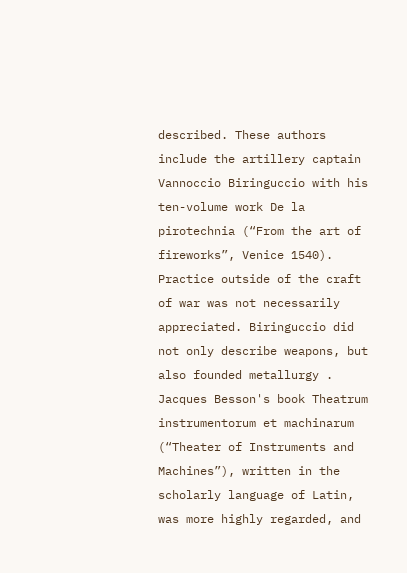described. These authors include the artillery captain Vannoccio Biringuccio with his ten-volume work De la pirotechnia (“From the art of fireworks”, Venice 1540). Practice outside of the craft of war was not necessarily appreciated. Biringuccio did not only describe weapons, but also founded metallurgy . Jacques Besson's book Theatrum instrumentorum et machinarum (“Theater of Instruments and Machines”), written in the scholarly language of Latin, was more highly regarded, and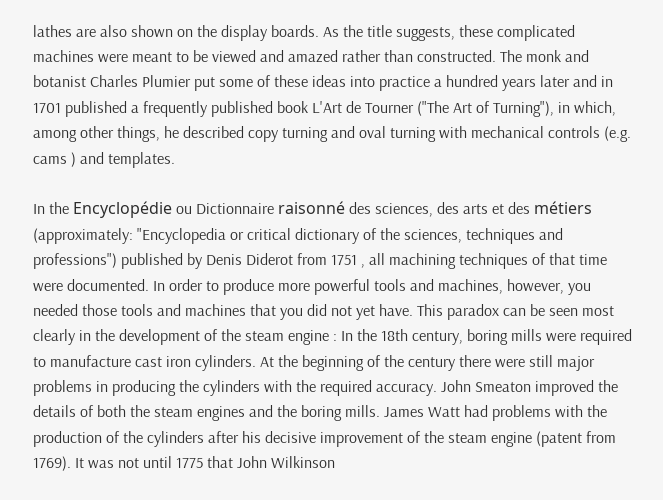lathes are also shown on the display boards. As the title suggests, these complicated machines were meant to be viewed and amazed rather than constructed. The monk and botanist Charles Plumier put some of these ideas into practice a hundred years later and in 1701 published a frequently published book L'Art de Tourner ("The Art of Turning"), in which, among other things, he described copy turning and oval turning with mechanical controls (e.g. cams ) and templates.

In the Encyclopédie ou Dictionnaire raisonné des sciences, des arts et des métiers (approximately: "Encyclopedia or critical dictionary of the sciences, techniques and professions") published by Denis Diderot from 1751 , all machining techniques of that time were documented. In order to produce more powerful tools and machines, however, you needed those tools and machines that you did not yet have. This paradox can be seen most clearly in the development of the steam engine : In the 18th century, boring mills were required to manufacture cast iron cylinders. At the beginning of the century there were still major problems in producing the cylinders with the required accuracy. John Smeaton improved the details of both the steam engines and the boring mills. James Watt had problems with the production of the cylinders after his decisive improvement of the steam engine (patent from 1769). It was not until 1775 that John Wilkinson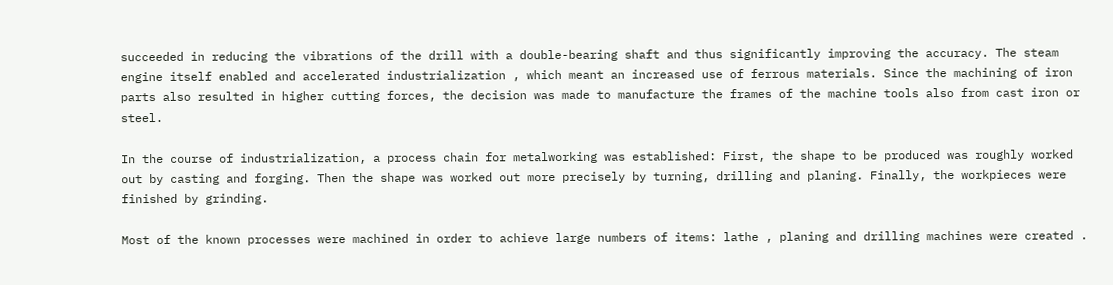succeeded in reducing the vibrations of the drill with a double-bearing shaft and thus significantly improving the accuracy. The steam engine itself enabled and accelerated industrialization , which meant an increased use of ferrous materials. Since the machining of iron parts also resulted in higher cutting forces, the decision was made to manufacture the frames of the machine tools also from cast iron or steel.

In the course of industrialization, a process chain for metalworking was established: First, the shape to be produced was roughly worked out by casting and forging. Then the shape was worked out more precisely by turning, drilling and planing. Finally, the workpieces were finished by grinding.

Most of the known processes were machined in order to achieve large numbers of items: lathe , planing and drilling machines were created .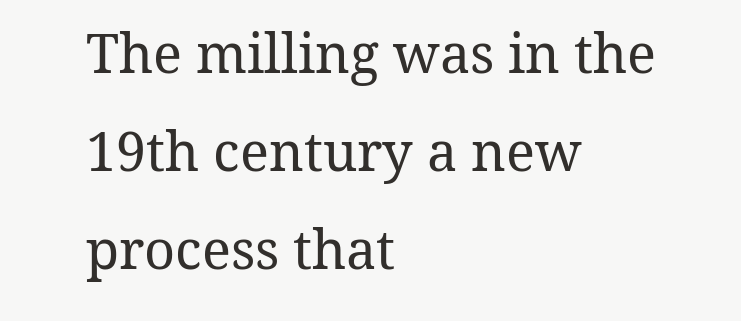The milling was in the 19th century a new process that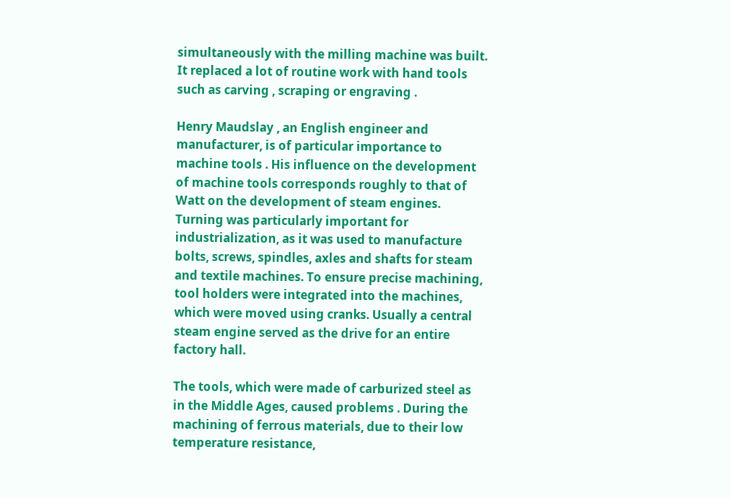simultaneously with the milling machine was built. It replaced a lot of routine work with hand tools such as carving , scraping or engraving .

Henry Maudslay , an English engineer and manufacturer, is of particular importance to machine tools . His influence on the development of machine tools corresponds roughly to that of Watt on the development of steam engines. Turning was particularly important for industrialization, as it was used to manufacture bolts, screws, spindles, axles and shafts for steam and textile machines. To ensure precise machining, tool holders were integrated into the machines, which were moved using cranks. Usually a central steam engine served as the drive for an entire factory hall.

The tools, which were made of carburized steel as in the Middle Ages, caused problems . During the machining of ferrous materials, due to their low temperature resistance,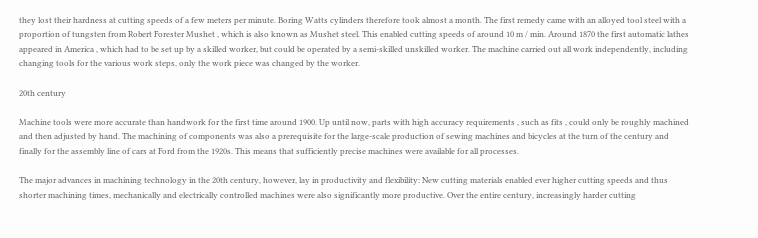they lost their hardness at cutting speeds of a few meters per minute. Boring Watts cylinders therefore took almost a month. The first remedy came with an alloyed tool steel with a proportion of tungsten from Robert Forester Mushet , which is also known as Mushet steel. This enabled cutting speeds of around 10 m / min. Around 1870 the first automatic lathes appeared in America , which had to be set up by a skilled worker, but could be operated by a semi-skilled unskilled worker. The machine carried out all work independently, including changing tools for the various work steps, only the work piece was changed by the worker.

20th century

Machine tools were more accurate than handwork for the first time around 1900. Up until now, parts with high accuracy requirements , such as fits , could only be roughly machined and then adjusted by hand. The machining of components was also a prerequisite for the large-scale production of sewing machines and bicycles at the turn of the century and finally for the assembly line of cars at Ford from the 1920s. This means that sufficiently precise machines were available for all processes.

The major advances in machining technology in the 20th century, however, lay in productivity and flexibility: New cutting materials enabled ever higher cutting speeds and thus shorter machining times, mechanically and electrically controlled machines were also significantly more productive. Over the entire century, increasingly harder cutting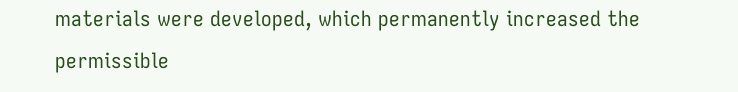materials were developed, which permanently increased the permissible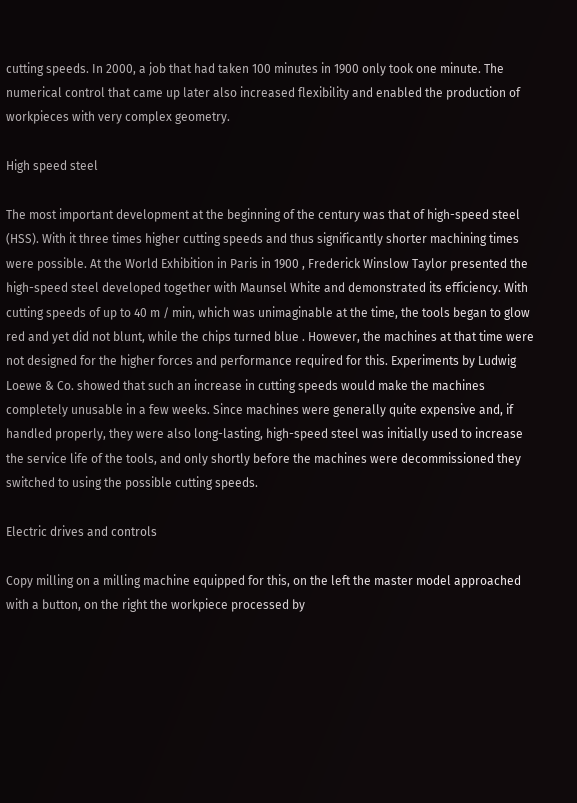cutting speeds. In 2000, a job that had taken 100 minutes in 1900 only took one minute. The numerical control that came up later also increased flexibility and enabled the production of workpieces with very complex geometry.

High speed steel

The most important development at the beginning of the century was that of high-speed steel (HSS). With it three times higher cutting speeds and thus significantly shorter machining times were possible. At the World Exhibition in Paris in 1900 , Frederick Winslow Taylor presented the high-speed steel developed together with Maunsel White and demonstrated its efficiency. With cutting speeds of up to 40 m / min, which was unimaginable at the time, the tools began to glow red and yet did not blunt, while the chips turned blue . However, the machines at that time were not designed for the higher forces and performance required for this. Experiments by Ludwig Loewe & Co. showed that such an increase in cutting speeds would make the machines completely unusable in a few weeks. Since machines were generally quite expensive and, if handled properly, they were also long-lasting, high-speed steel was initially used to increase the service life of the tools, and only shortly before the machines were decommissioned they switched to using the possible cutting speeds.

Electric drives and controls

Copy milling on a milling machine equipped for this, on the left the master model approached with a button, on the right the workpiece processed by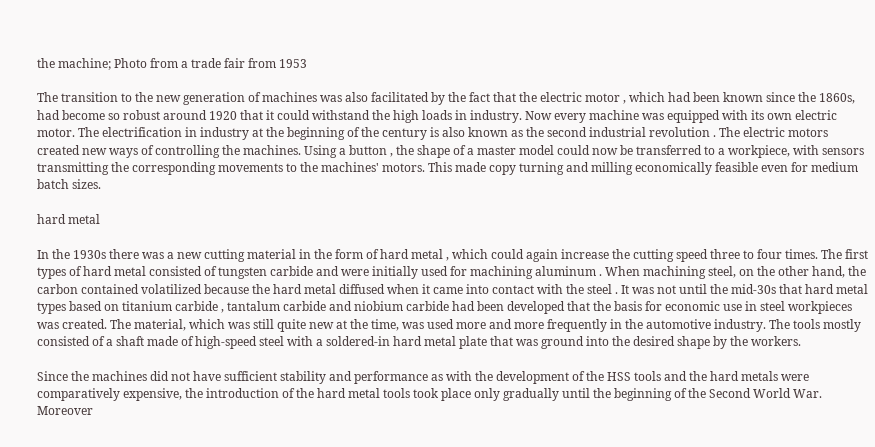the machine; Photo from a trade fair from 1953

The transition to the new generation of machines was also facilitated by the fact that the electric motor , which had been known since the 1860s, had become so robust around 1920 that it could withstand the high loads in industry. Now every machine was equipped with its own electric motor. The electrification in industry at the beginning of the century is also known as the second industrial revolution . The electric motors created new ways of controlling the machines. Using a button , the shape of a master model could now be transferred to a workpiece, with sensors transmitting the corresponding movements to the machines' motors. This made copy turning and milling economically feasible even for medium batch sizes.

hard metal

In the 1930s there was a new cutting material in the form of hard metal , which could again increase the cutting speed three to four times. The first types of hard metal consisted of tungsten carbide and were initially used for machining aluminum . When machining steel, on the other hand, the carbon contained volatilized because the hard metal diffused when it came into contact with the steel . It was not until the mid-30s that hard metal types based on titanium carbide , tantalum carbide and niobium carbide had been developed that the basis for economic use in steel workpieces was created. The material, which was still quite new at the time, was used more and more frequently in the automotive industry. The tools mostly consisted of a shaft made of high-speed steel with a soldered-in hard metal plate that was ground into the desired shape by the workers.

Since the machines did not have sufficient stability and performance as with the development of the HSS tools and the hard metals were comparatively expensive, the introduction of the hard metal tools took place only gradually until the beginning of the Second World War. Moreover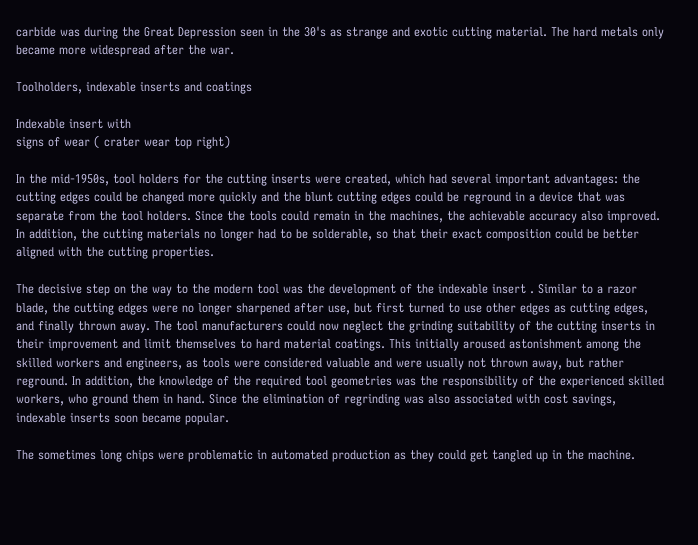carbide was during the Great Depression seen in the 30's as strange and exotic cutting material. The hard metals only became more widespread after the war.

Toolholders, indexable inserts and coatings

Indexable insert with
signs of wear ( crater wear top right)

In the mid-1950s, tool holders for the cutting inserts were created, which had several important advantages: the cutting edges could be changed more quickly and the blunt cutting edges could be reground in a device that was separate from the tool holders. Since the tools could remain in the machines, the achievable accuracy also improved. In addition, the cutting materials no longer had to be solderable, so that their exact composition could be better aligned with the cutting properties.

The decisive step on the way to the modern tool was the development of the indexable insert . Similar to a razor blade, the cutting edges were no longer sharpened after use, but first turned to use other edges as cutting edges, and finally thrown away. The tool manufacturers could now neglect the grinding suitability of the cutting inserts in their improvement and limit themselves to hard material coatings. This initially aroused astonishment among the skilled workers and engineers, as tools were considered valuable and were usually not thrown away, but rather reground. In addition, the knowledge of the required tool geometries was the responsibility of the experienced skilled workers, who ground them in hand. Since the elimination of regrinding was also associated with cost savings, indexable inserts soon became popular.

The sometimes long chips were problematic in automated production as they could get tangled up in the machine.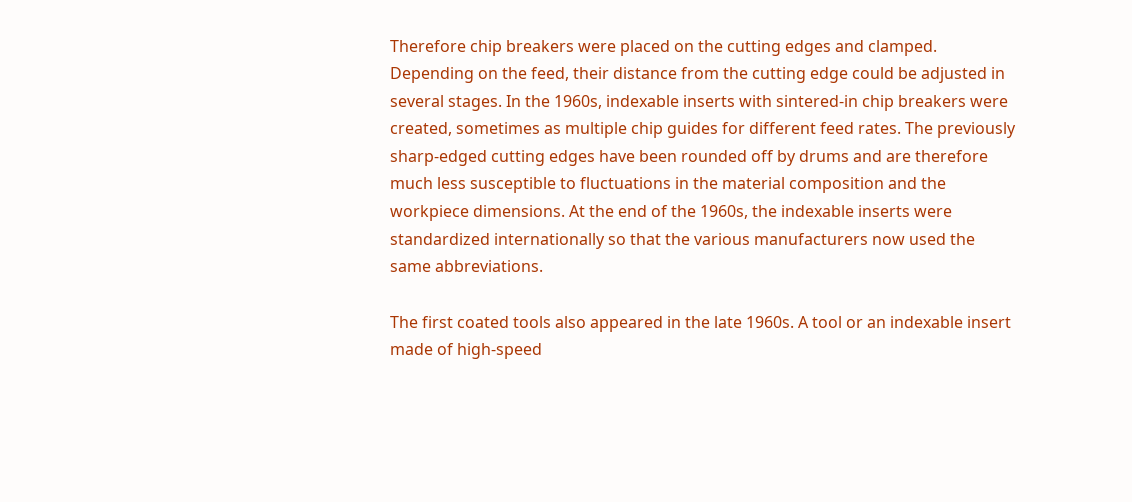Therefore chip breakers were placed on the cutting edges and clamped. Depending on the feed, their distance from the cutting edge could be adjusted in several stages. In the 1960s, indexable inserts with sintered-in chip breakers were created, sometimes as multiple chip guides for different feed rates. The previously sharp-edged cutting edges have been rounded off by drums and are therefore much less susceptible to fluctuations in the material composition and the workpiece dimensions. At the end of the 1960s, the indexable inserts were standardized internationally so that the various manufacturers now used the same abbreviations.

The first coated tools also appeared in the late 1960s. A tool or an indexable insert made of high-speed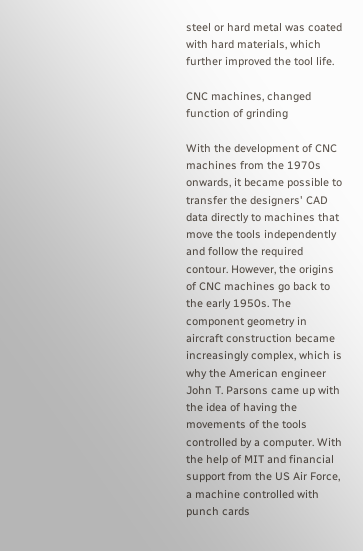steel or hard metal was coated with hard materials, which further improved the tool life.

CNC machines, changed function of grinding

With the development of CNC machines from the 1970s onwards, it became possible to transfer the designers' CAD data directly to machines that move the tools independently and follow the required contour. However, the origins of CNC machines go back to the early 1950s. The component geometry in aircraft construction became increasingly complex, which is why the American engineer John T. Parsons came up with the idea of having the movements of the tools controlled by a computer. With the help of MIT and financial support from the US Air Force, a machine controlled with punch cards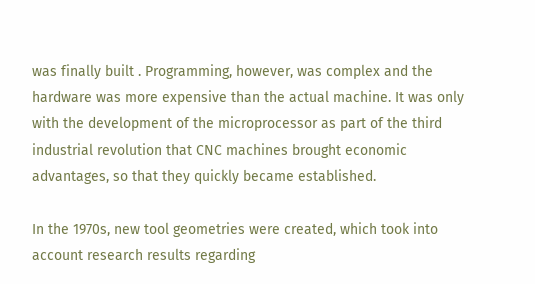was finally built . Programming, however, was complex and the hardware was more expensive than the actual machine. It was only with the development of the microprocessor as part of the third industrial revolution that CNC machines brought economic advantages, so that they quickly became established.

In the 1970s, new tool geometries were created, which took into account research results regarding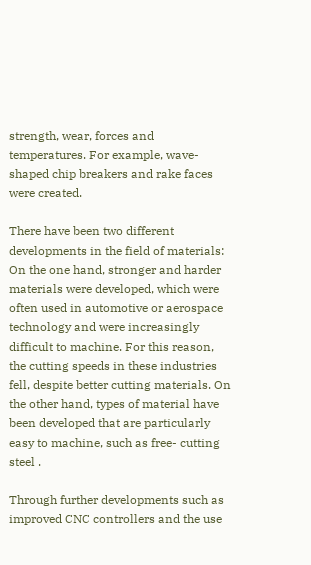strength, wear, forces and temperatures. For example, wave-shaped chip breakers and rake faces were created.

There have been two different developments in the field of materials: On the one hand, stronger and harder materials were developed, which were often used in automotive or aerospace technology and were increasingly difficult to machine. For this reason, the cutting speeds in these industries fell, despite better cutting materials. On the other hand, types of material have been developed that are particularly easy to machine, such as free- cutting steel .

Through further developments such as improved CNC controllers and the use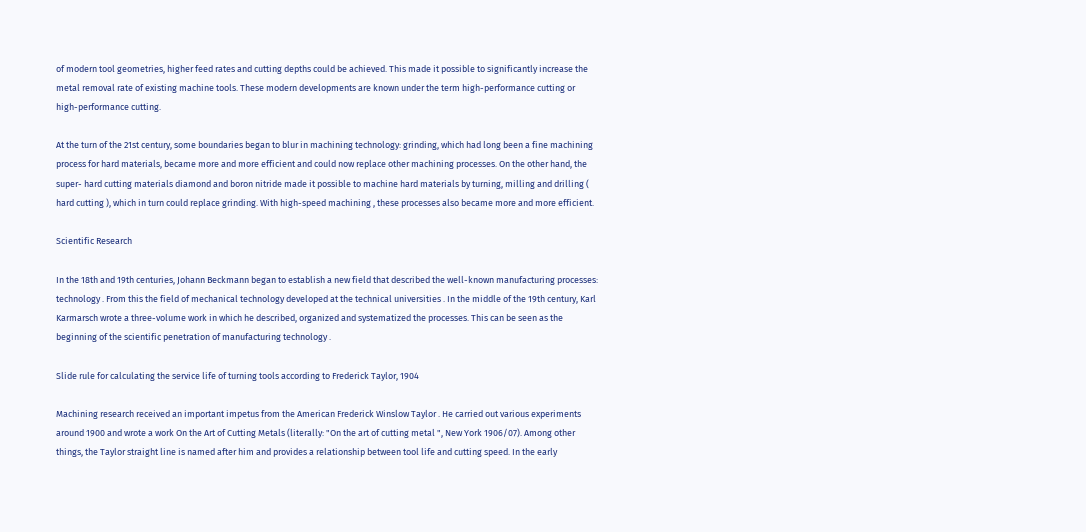of modern tool geometries, higher feed rates and cutting depths could be achieved. This made it possible to significantly increase the metal removal rate of existing machine tools. These modern developments are known under the term high-performance cutting or high-performance cutting.

At the turn of the 21st century, some boundaries began to blur in machining technology: grinding, which had long been a fine machining process for hard materials, became more and more efficient and could now replace other machining processes. On the other hand, the super- hard cutting materials diamond and boron nitride made it possible to machine hard materials by turning, milling and drilling ( hard cutting ), which in turn could replace grinding. With high-speed machining , these processes also became more and more efficient.

Scientific Research

In the 18th and 19th centuries, Johann Beckmann began to establish a new field that described the well-known manufacturing processes: technology . From this the field of mechanical technology developed at the technical universities . In the middle of the 19th century, Karl Karmarsch wrote a three-volume work in which he described, organized and systematized the processes. This can be seen as the beginning of the scientific penetration of manufacturing technology .

Slide rule for calculating the service life of turning tools according to Frederick Taylor, 1904

Machining research received an important impetus from the American Frederick Winslow Taylor . He carried out various experiments around 1900 and wrote a work On the Art of Cutting Metals (literally: "On the art of cutting metal ", New York 1906/07). Among other things, the Taylor straight line is named after him and provides a relationship between tool life and cutting speed. In the early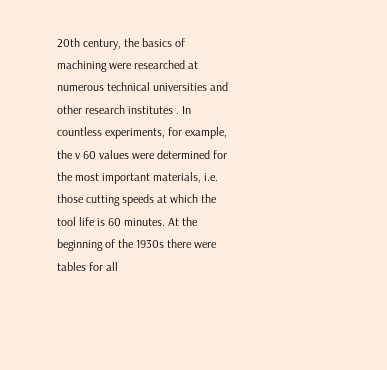20th century, the basics of machining were researched at numerous technical universities and other research institutes . In countless experiments, for example, the v 60 values were determined for the most important materials, i.e. those cutting speeds at which the tool life is 60 minutes. At the beginning of the 1930s there were tables for all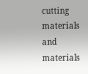cutting materials and materials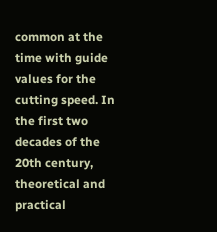common at the time with guide values for the cutting speed. In the first two decades of the 20th century, theoretical and practical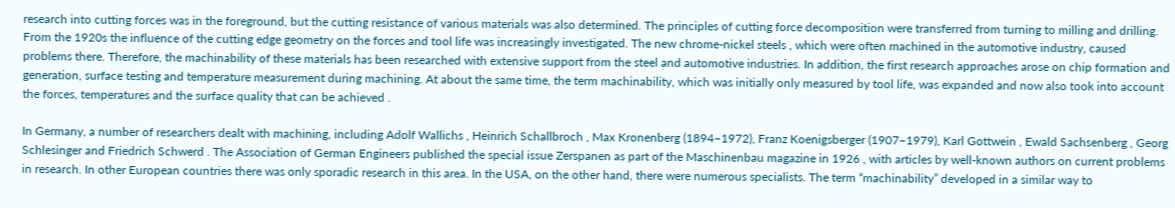research into cutting forces was in the foreground, but the cutting resistance of various materials was also determined. The principles of cutting force decomposition were transferred from turning to milling and drilling. From the 1920s the influence of the cutting edge geometry on the forces and tool life was increasingly investigated. The new chrome-nickel steels , which were often machined in the automotive industry, caused problems there. Therefore, the machinability of these materials has been researched with extensive support from the steel and automotive industries. In addition, the first research approaches arose on chip formation and generation, surface testing and temperature measurement during machining. At about the same time, the term machinability, which was initially only measured by tool life, was expanded and now also took into account the forces, temperatures and the surface quality that can be achieved .

In Germany, a number of researchers dealt with machining, including Adolf Wallichs , Heinrich Schallbroch , Max Kronenberg (1894–1972), Franz Koenigsberger (1907–1979), Karl Gottwein , Ewald Sachsenberg , Georg Schlesinger and Friedrich Schwerd . The Association of German Engineers published the special issue Zerspanen as part of the Maschinenbau magazine in 1926 , with articles by well-known authors on current problems in research. In other European countries there was only sporadic research in this area. In the USA, on the other hand, there were numerous specialists. The term “machinability” developed in a similar way to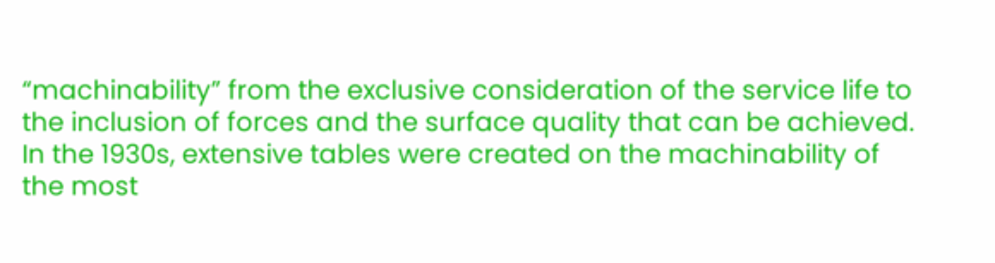“machinability” from the exclusive consideration of the service life to the inclusion of forces and the surface quality that can be achieved. In the 1930s, extensive tables were created on the machinability of the most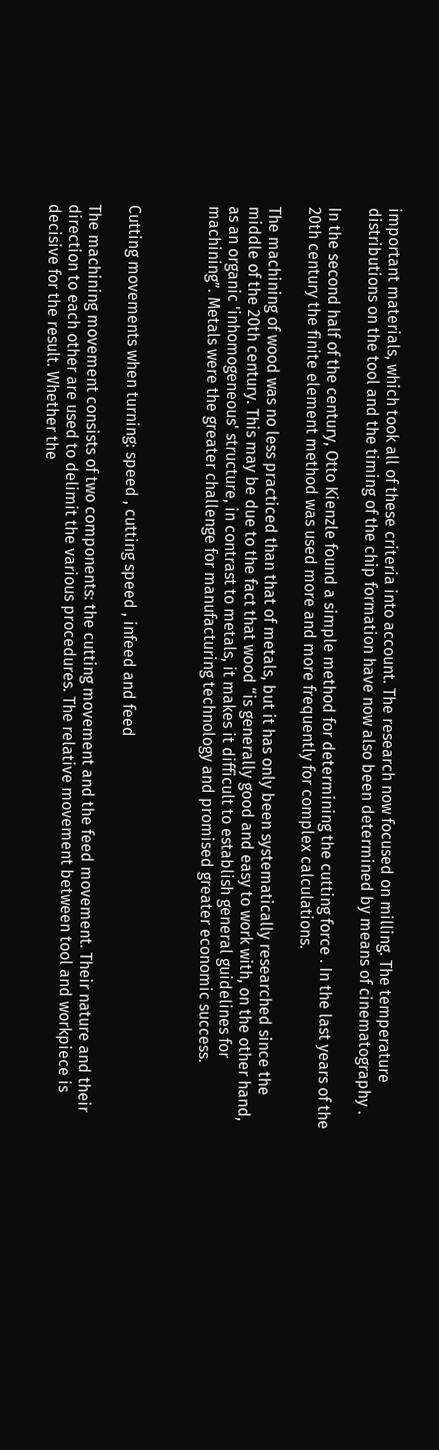important materials, which took all of these criteria into account. The research now focused on milling. The temperature distributions on the tool and the timing of the chip formation have now also been determined by means of cinematography .

In the second half of the century, Otto Kienzle found a simple method for determining the cutting force . In the last years of the 20th century the finite element method was used more and more frequently for complex calculations.

The machining of wood was no less practiced than that of metals, but it has only been systematically researched since the middle of the 20th century. This may be due to the fact that wood “is generally good and easy to work with, on the other hand, as an organic 'inhomogeneous' structure, in contrast to metals, it makes it difficult to establish general guidelines for machining”. Metals were the greater challenge for manufacturing technology and promised greater economic success.



Cutting movements when turning: speed , cutting speed , infeed and feed

The machining movement consists of two components: the cutting movement and the feed movement. Their nature and their direction to each other are used to delimit the various procedures. The relative movement between tool and workpiece is decisive for the result. Whether the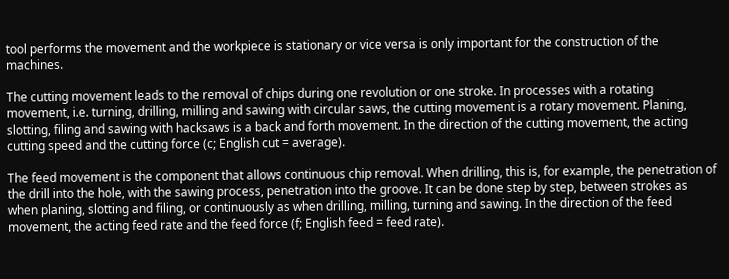tool performs the movement and the workpiece is stationary or vice versa is only important for the construction of the machines.

The cutting movement leads to the removal of chips during one revolution or one stroke. In processes with a rotating movement, i.e. turning, drilling, milling and sawing with circular saws, the cutting movement is a rotary movement. Planing, slotting, filing and sawing with hacksaws is a back and forth movement. In the direction of the cutting movement, the acting cutting speed and the cutting force (c; English cut = average).

The feed movement is the component that allows continuous chip removal. When drilling, this is, for example, the penetration of the drill into the hole, with the sawing process, penetration into the groove. It can be done step by step, between strokes as when planing, slotting and filing, or continuously as when drilling, milling, turning and sawing. In the direction of the feed movement, the acting feed rate and the feed force (f; English feed = feed rate).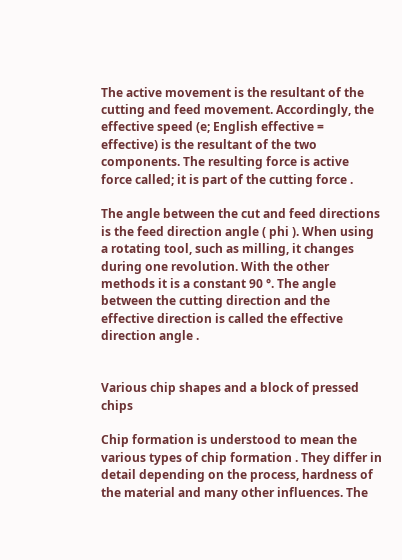The active movement is the resultant of the cutting and feed movement. Accordingly, the effective speed (e; English effective = effective) is the resultant of the two components. The resulting force is active force called; it is part of the cutting force .

The angle between the cut and feed directions is the feed direction angle ( phi ). When using a rotating tool, such as milling, it changes during one revolution. With the other methods it is a constant 90 °. The angle between the cutting direction and the effective direction is called the effective direction angle .


Various chip shapes and a block of pressed chips

Chip formation is understood to mean the various types of chip formation . They differ in detail depending on the process, hardness of the material and many other influences. The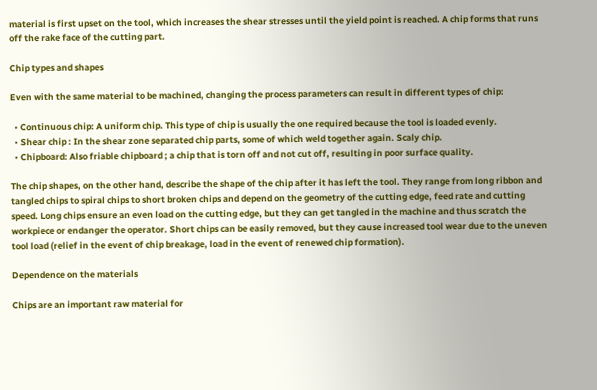material is first upset on the tool, which increases the shear stresses until the yield point is reached. A chip forms that runs off the rake face of the cutting part.

Chip types and shapes

Even with the same material to be machined, changing the process parameters can result in different types of chip:

  • Continuous chip: A uniform chip. This type of chip is usually the one required because the tool is loaded evenly.
  • Shear chip : In the shear zone separated chip parts, some of which weld together again. Scaly chip.
  • Chipboard: Also friable chipboard ; a chip that is torn off and not cut off, resulting in poor surface quality.

The chip shapes, on the other hand, describe the shape of the chip after it has left the tool. They range from long ribbon and tangled chips to spiral chips to short broken chips and depend on the geometry of the cutting edge, feed rate and cutting speed. Long chips ensure an even load on the cutting edge, but they can get tangled in the machine and thus scratch the workpiece or endanger the operator. Short chips can be easily removed, but they cause increased tool wear due to the uneven tool load (relief in the event of chip breakage, load in the event of renewed chip formation).

Dependence on the materials

Chips are an important raw material for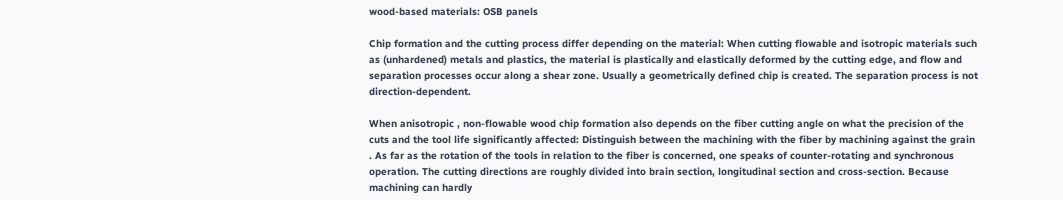wood-based materials: OSB panels

Chip formation and the cutting process differ depending on the material: When cutting flowable and isotropic materials such as (unhardened) metals and plastics, the material is plastically and elastically deformed by the cutting edge, and flow and separation processes occur along a shear zone. Usually a geometrically defined chip is created. The separation process is not direction-dependent.

When anisotropic , non-flowable wood chip formation also depends on the fiber cutting angle on what the precision of the cuts and the tool life significantly affected: Distinguish between the machining with the fiber by machining against the grain . As far as the rotation of the tools in relation to the fiber is concerned, one speaks of counter-rotating and synchronous operation. The cutting directions are roughly divided into brain section, longitudinal section and cross-section. Because machining can hardly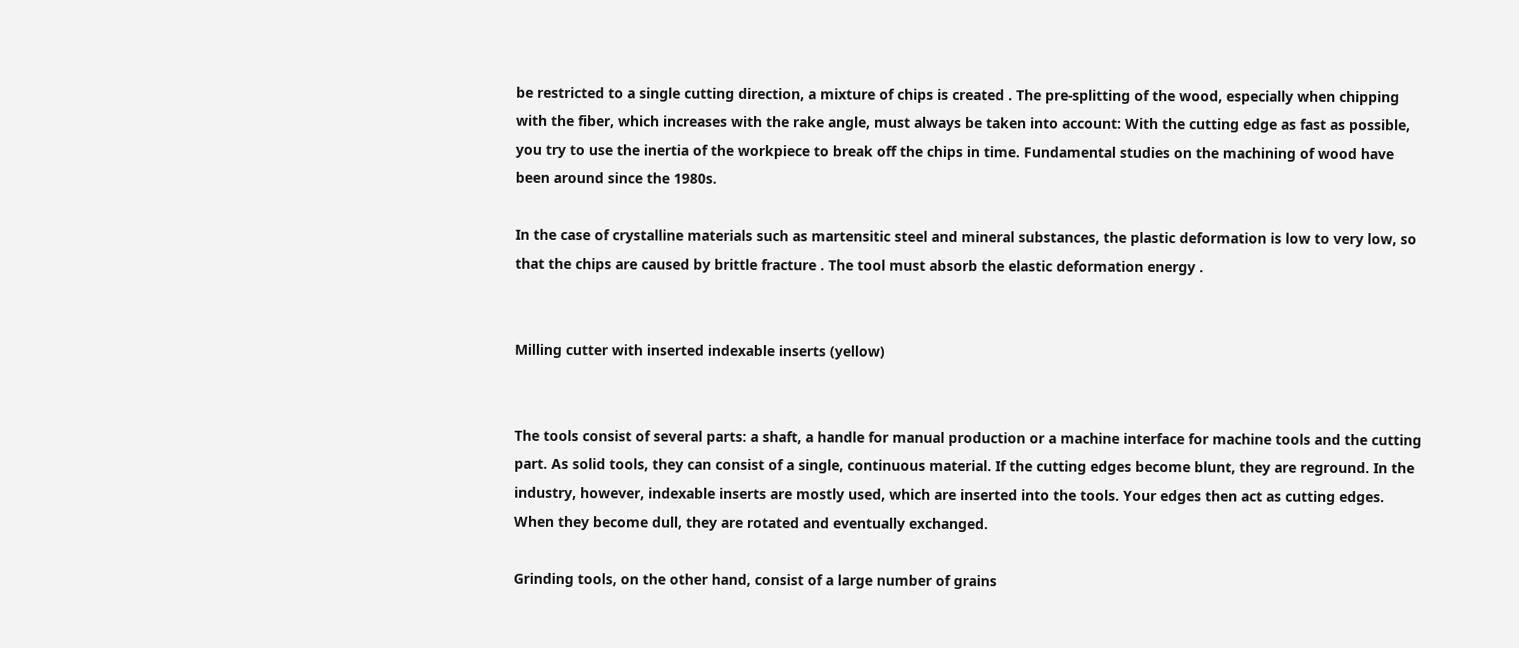be restricted to a single cutting direction, a mixture of chips is created . The pre-splitting of the wood, especially when chipping with the fiber, which increases with the rake angle, must always be taken into account: With the cutting edge as fast as possible, you try to use the inertia of the workpiece to break off the chips in time. Fundamental studies on the machining of wood have been around since the 1980s.

In the case of crystalline materials such as martensitic steel and mineral substances, the plastic deformation is low to very low, so that the chips are caused by brittle fracture . The tool must absorb the elastic deformation energy .


Milling cutter with inserted indexable inserts (yellow)


The tools consist of several parts: a shaft, a handle for manual production or a machine interface for machine tools and the cutting part. As solid tools, they can consist of a single, continuous material. If the cutting edges become blunt, they are reground. In the industry, however, indexable inserts are mostly used, which are inserted into the tools. Your edges then act as cutting edges. When they become dull, they are rotated and eventually exchanged.

Grinding tools, on the other hand, consist of a large number of grains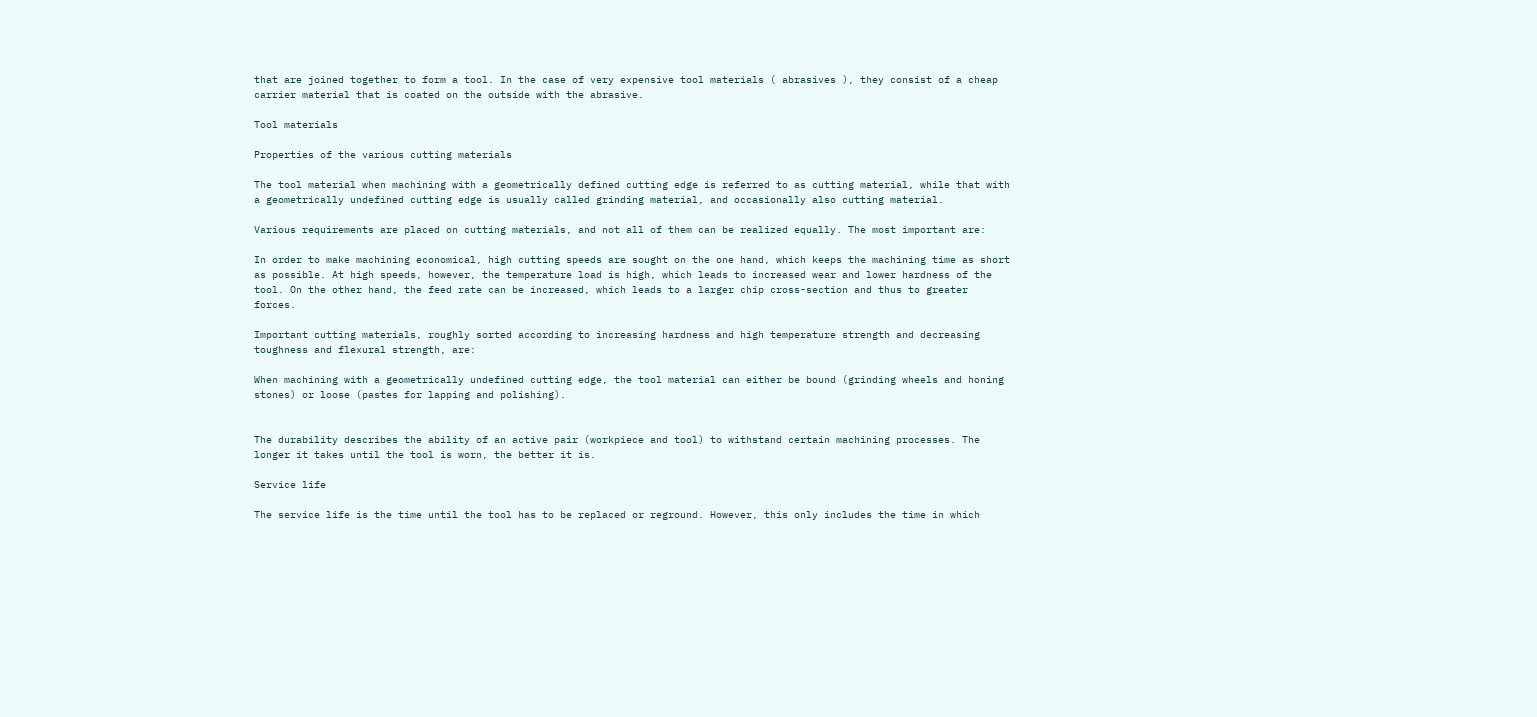that are joined together to form a tool. In the case of very expensive tool materials ( abrasives ), they consist of a cheap carrier material that is coated on the outside with the abrasive.

Tool materials

Properties of the various cutting materials

The tool material when machining with a geometrically defined cutting edge is referred to as cutting material, while that with a geometrically undefined cutting edge is usually called grinding material, and occasionally also cutting material.

Various requirements are placed on cutting materials, and not all of them can be realized equally. The most important are:

In order to make machining economical, high cutting speeds are sought on the one hand, which keeps the machining time as short as possible. At high speeds, however, the temperature load is high, which leads to increased wear and lower hardness of the tool. On the other hand, the feed rate can be increased, which leads to a larger chip cross-section and thus to greater forces.

Important cutting materials, roughly sorted according to increasing hardness and high temperature strength and decreasing toughness and flexural strength, are:

When machining with a geometrically undefined cutting edge, the tool material can either be bound (grinding wheels and honing stones) or loose (pastes for lapping and polishing).


The durability describes the ability of an active pair (workpiece and tool) to withstand certain machining processes. The longer it takes until the tool is worn, the better it is.

Service life

The service life is the time until the tool has to be replaced or reground. However, this only includes the time in which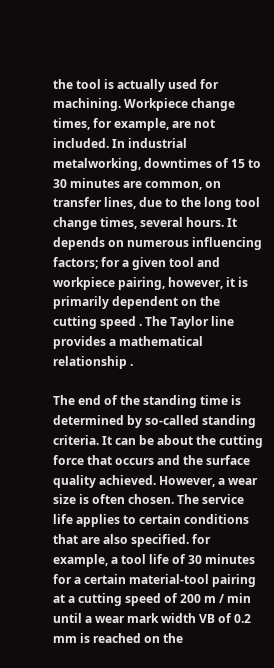the tool is actually used for machining. Workpiece change times, for example, are not included. In industrial metalworking, downtimes of 15 to 30 minutes are common, on transfer lines, due to the long tool change times, several hours. It depends on numerous influencing factors; for a given tool and workpiece pairing, however, it is primarily dependent on the cutting speed . The Taylor line provides a mathematical relationship .

The end of the standing time is determined by so-called standing criteria. It can be about the cutting force that occurs and the surface quality achieved. However, a wear size is often chosen. The service life applies to certain conditions that are also specified. for example, a tool life of 30 minutes for a certain material-tool pairing at a cutting speed of 200 m / min until a wear mark width VB of 0.2 mm is reached on the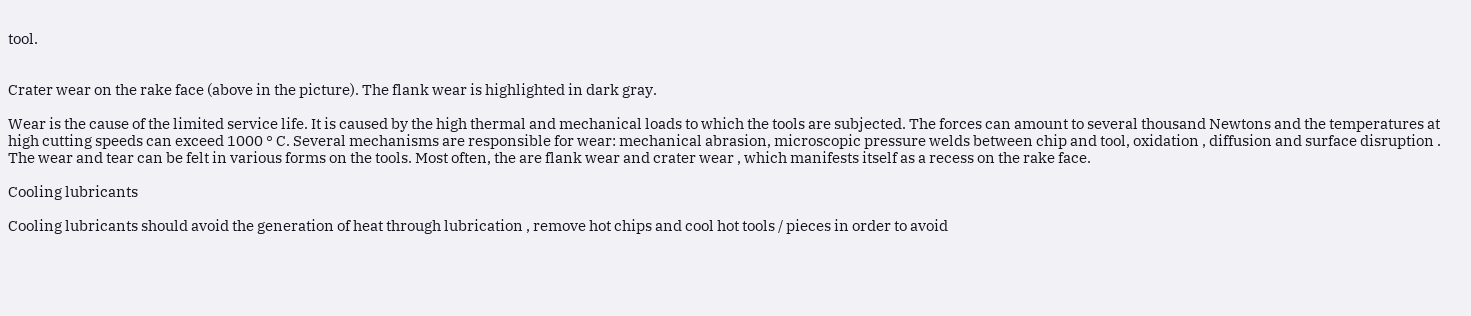tool.


Crater wear on the rake face (above in the picture). The flank wear is highlighted in dark gray.

Wear is the cause of the limited service life. It is caused by the high thermal and mechanical loads to which the tools are subjected. The forces can amount to several thousand Newtons and the temperatures at high cutting speeds can exceed 1000 ° C. Several mechanisms are responsible for wear: mechanical abrasion, microscopic pressure welds between chip and tool, oxidation , diffusion and surface disruption . The wear and tear can be felt in various forms on the tools. Most often, the are flank wear and crater wear , which manifests itself as a recess on the rake face.

Cooling lubricants

Cooling lubricants should avoid the generation of heat through lubrication , remove hot chips and cool hot tools / pieces in order to avoid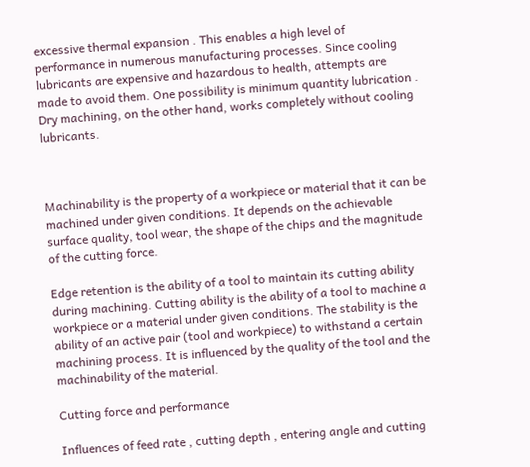excessive thermal expansion . This enables a high level of performance in numerous manufacturing processes. Since cooling lubricants are expensive and hazardous to health, attempts are made to avoid them. One possibility is minimum quantity lubrication . Dry machining, on the other hand, works completely without cooling lubricants.



Machinability is the property of a workpiece or material that it can be machined under given conditions. It depends on the achievable surface quality, tool wear, the shape of the chips and the magnitude of the cutting force.

Edge retention is the ability of a tool to maintain its cutting ability during machining. Cutting ability is the ability of a tool to machine a workpiece or a material under given conditions. The stability is the ability of an active pair (tool and workpiece) to withstand a certain machining process. It is influenced by the quality of the tool and the machinability of the material.

Cutting force and performance

Influences of feed rate , cutting depth , entering angle and cutting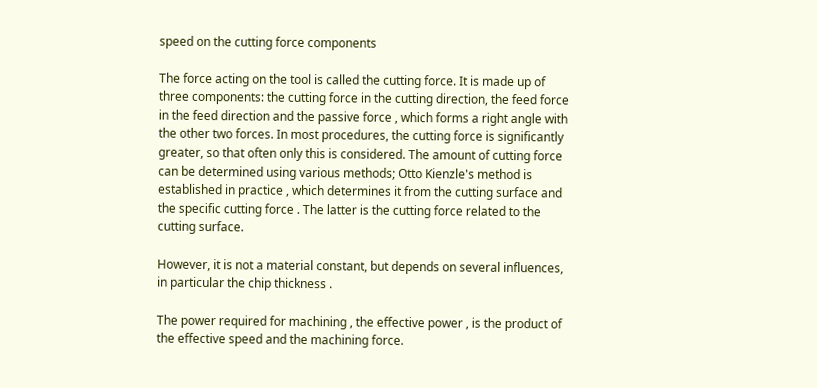speed on the cutting force components

The force acting on the tool is called the cutting force. It is made up of three components: the cutting force in the cutting direction, the feed force in the feed direction and the passive force , which forms a right angle with the other two forces. In most procedures, the cutting force is significantly greater, so that often only this is considered. The amount of cutting force can be determined using various methods; Otto Kienzle's method is established in practice , which determines it from the cutting surface and the specific cutting force . The latter is the cutting force related to the cutting surface.

However, it is not a material constant, but depends on several influences, in particular the chip thickness .

The power required for machining , the effective power , is the product of the effective speed and the machining force.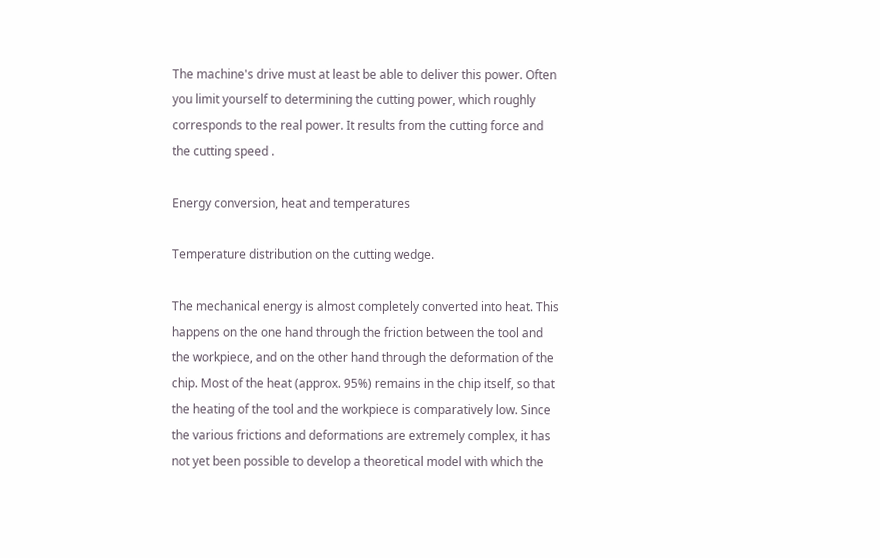The machine's drive must at least be able to deliver this power. Often you limit yourself to determining the cutting power, which roughly corresponds to the real power. It results from the cutting force and the cutting speed .

Energy conversion, heat and temperatures

Temperature distribution on the cutting wedge.

The mechanical energy is almost completely converted into heat. This happens on the one hand through the friction between the tool and the workpiece, and on the other hand through the deformation of the chip. Most of the heat (approx. 95%) remains in the chip itself, so that the heating of the tool and the workpiece is comparatively low. Since the various frictions and deformations are extremely complex, it has not yet been possible to develop a theoretical model with which the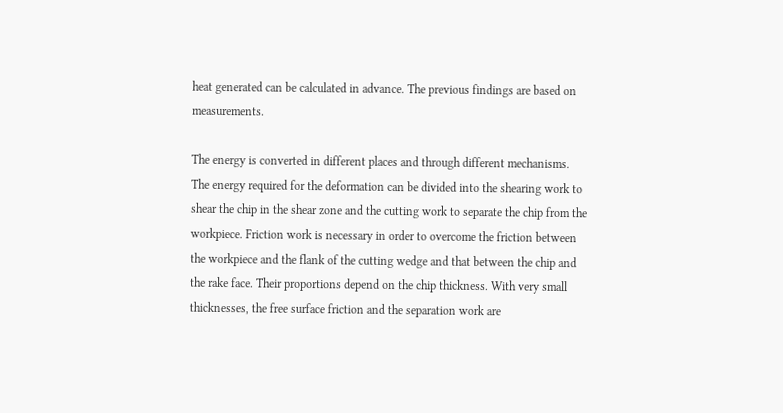heat generated can be calculated in advance. The previous findings are based on measurements.

The energy is converted in different places and through different mechanisms. The energy required for the deformation can be divided into the shearing work to shear the chip in the shear zone and the cutting work to separate the chip from the workpiece. Friction work is necessary in order to overcome the friction between the workpiece and the flank of the cutting wedge and that between the chip and the rake face. Their proportions depend on the chip thickness. With very small thicknesses, the free surface friction and the separation work are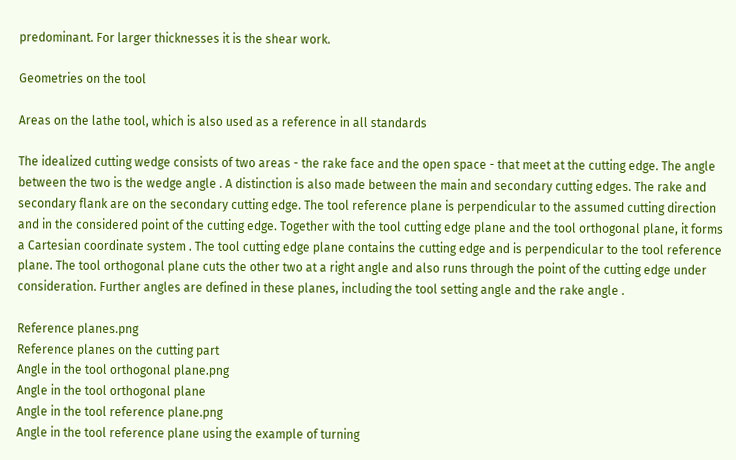predominant. For larger thicknesses it is the shear work.

Geometries on the tool

Areas on the lathe tool, which is also used as a reference in all standards

The idealized cutting wedge consists of two areas - the rake face and the open space - that meet at the cutting edge. The angle between the two is the wedge angle . A distinction is also made between the main and secondary cutting edges. The rake and secondary flank are on the secondary cutting edge. The tool reference plane is perpendicular to the assumed cutting direction and in the considered point of the cutting edge. Together with the tool cutting edge plane and the tool orthogonal plane, it forms a Cartesian coordinate system . The tool cutting edge plane contains the cutting edge and is perpendicular to the tool reference plane. The tool orthogonal plane cuts the other two at a right angle and also runs through the point of the cutting edge under consideration. Further angles are defined in these planes, including the tool setting angle and the rake angle .

Reference planes.png
Reference planes on the cutting part
Angle in the tool orthogonal plane.png
Angle in the tool orthogonal plane
Angle in the tool reference plane.png
Angle in the tool reference plane using the example of turning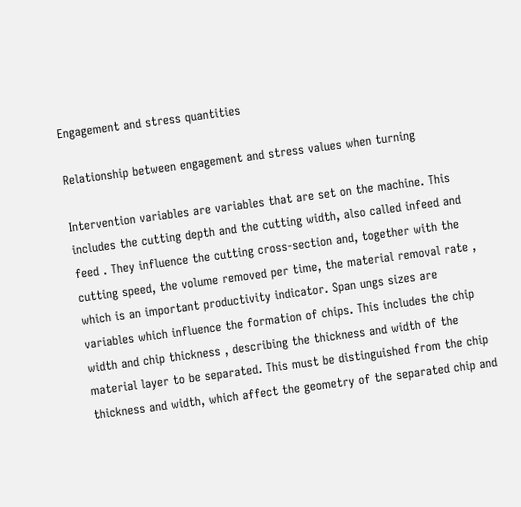Engagement and stress quantities

Relationship between engagement and stress values when turning

Intervention variables are variables that are set on the machine. This includes the cutting depth and the cutting width, also called infeed and feed . They influence the cutting cross-section and, together with the cutting speed, the volume removed per time, the material removal rate , which is an important productivity indicator. Span ungs sizes are variables which influence the formation of chips. This includes the chip width and chip thickness , describing the thickness and width of the material layer to be separated. This must be distinguished from the chip thickness and width, which affect the geometry of the separated chip and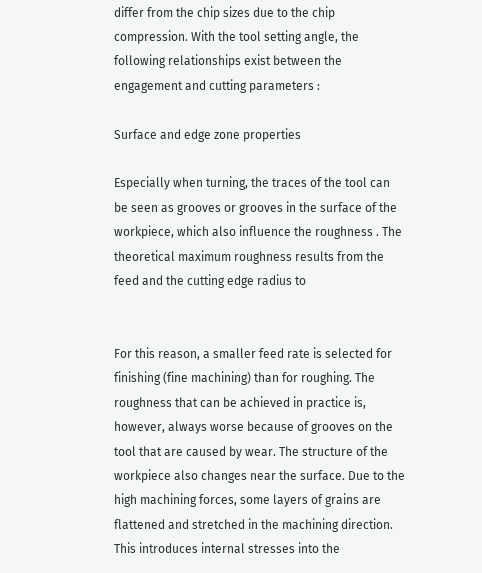differ from the chip sizes due to the chip compression. With the tool setting angle, the following relationships exist between the engagement and cutting parameters :

Surface and edge zone properties

Especially when turning, the traces of the tool can be seen as grooves or grooves in the surface of the workpiece, which also influence the roughness . The theoretical maximum roughness results from the feed and the cutting edge radius to


For this reason, a smaller feed rate is selected for finishing (fine machining) than for roughing. The roughness that can be achieved in practice is, however, always worse because of grooves on the tool that are caused by wear. The structure of the workpiece also changes near the surface. Due to the high machining forces, some layers of grains are flattened and stretched in the machining direction. This introduces internal stresses into the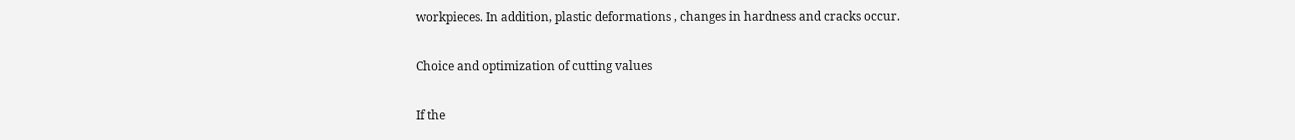workpieces. In addition, plastic deformations , changes in hardness and cracks occur.

Choice and optimization of cutting values

If the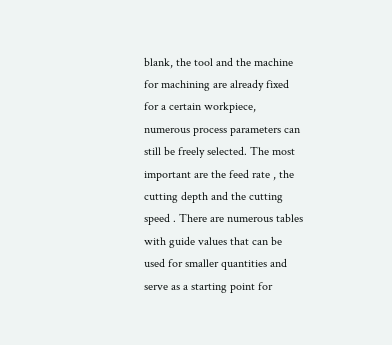blank, the tool and the machine for machining are already fixed for a certain workpiece, numerous process parameters can still be freely selected. The most important are the feed rate , the cutting depth and the cutting speed . There are numerous tables with guide values that can be used for smaller quantities and serve as a starting point for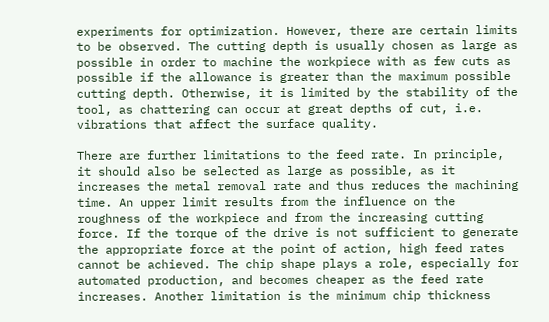experiments for optimization. However, there are certain limits to be observed. The cutting depth is usually chosen as large as possible in order to machine the workpiece with as few cuts as possible if the allowance is greater than the maximum possible cutting depth. Otherwise, it is limited by the stability of the tool, as chattering can occur at great depths of cut, i.e. vibrations that affect the surface quality.

There are further limitations to the feed rate. In principle, it should also be selected as large as possible, as it increases the metal removal rate and thus reduces the machining time. An upper limit results from the influence on the roughness of the workpiece and from the increasing cutting force. If the torque of the drive is not sufficient to generate the appropriate force at the point of action, high feed rates cannot be achieved. The chip shape plays a role, especially for automated production, and becomes cheaper as the feed rate increases. Another limitation is the minimum chip thickness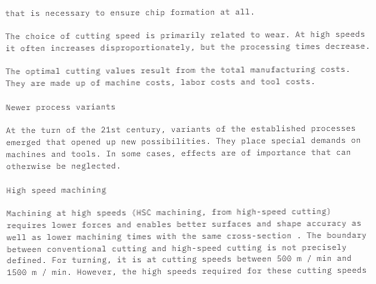that is necessary to ensure chip formation at all.

The choice of cutting speed is primarily related to wear. At high speeds it often increases disproportionately, but the processing times decrease.

The optimal cutting values result from the total manufacturing costs. They are made up of machine costs, labor costs and tool costs.

Newer process variants

At the turn of the 21st century, variants of the established processes emerged that opened up new possibilities. They place special demands on machines and tools. In some cases, effects are of importance that can otherwise be neglected.

High speed machining

Machining at high speeds (HSC machining, from high-speed cutting) requires lower forces and enables better surfaces and shape accuracy as well as lower machining times with the same cross-section . The boundary between conventional cutting and high-speed cutting is not precisely defined. For turning, it is at cutting speeds between 500 m / min and 1500 m / min. However, the high speeds required for these cutting speeds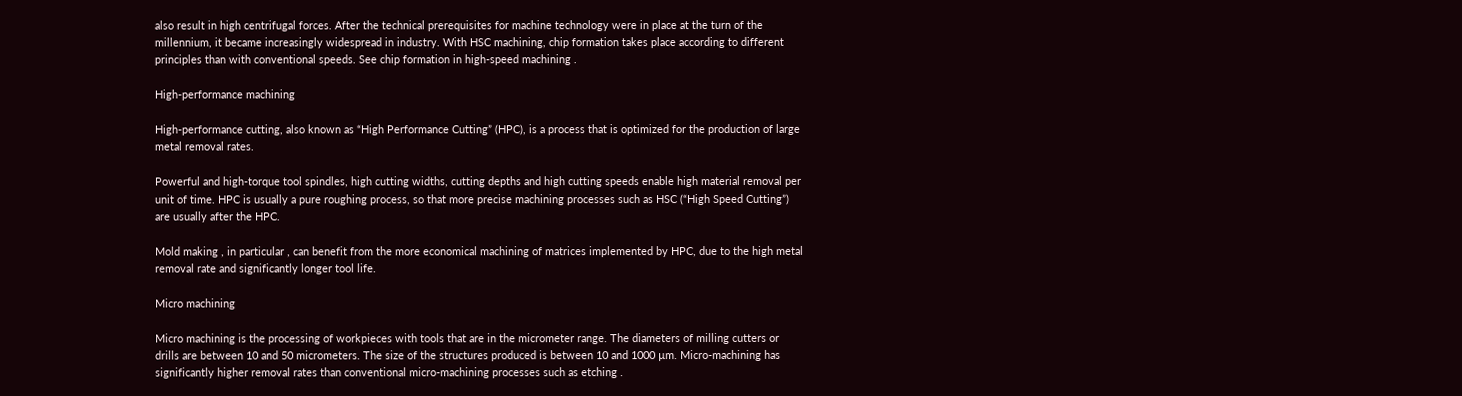also result in high centrifugal forces. After the technical prerequisites for machine technology were in place at the turn of the millennium, it became increasingly widespread in industry. With HSC machining, chip formation takes place according to different principles than with conventional speeds. See chip formation in high-speed machining .

High-performance machining

High-performance cutting, also known as “High Performance Cutting” (HPC), is a process that is optimized for the production of large metal removal rates.

Powerful and high-torque tool spindles, high cutting widths, cutting depths and high cutting speeds enable high material removal per unit of time. HPC is usually a pure roughing process, so that more precise machining processes such as HSC (“High Speed Cutting”) are usually after the HPC.

Mold making , in particular , can benefit from the more economical machining of matrices implemented by HPC, due to the high metal removal rate and significantly longer tool life.

Micro machining

Micro machining is the processing of workpieces with tools that are in the micrometer range. The diameters of milling cutters or drills are between 10 and 50 micrometers. The size of the structures produced is between 10 and 1000 µm. Micro-machining has significantly higher removal rates than conventional micro-machining processes such as etching .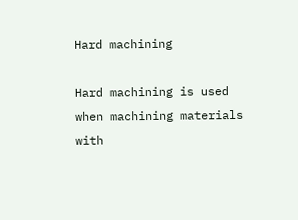Hard machining

Hard machining is used when machining materials with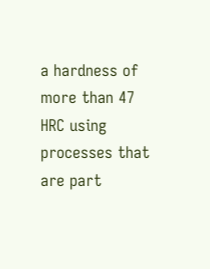a hardness of more than 47 HRC using processes that are part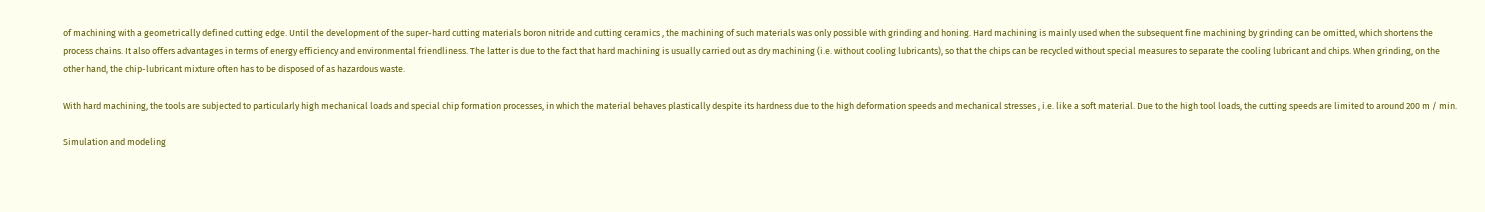of machining with a geometrically defined cutting edge. Until the development of the super-hard cutting materials boron nitride and cutting ceramics , the machining of such materials was only possible with grinding and honing. Hard machining is mainly used when the subsequent fine machining by grinding can be omitted, which shortens the process chains. It also offers advantages in terms of energy efficiency and environmental friendliness. The latter is due to the fact that hard machining is usually carried out as dry machining (i.e. without cooling lubricants), so that the chips can be recycled without special measures to separate the cooling lubricant and chips. When grinding, on the other hand, the chip-lubricant mixture often has to be disposed of as hazardous waste.

With hard machining, the tools are subjected to particularly high mechanical loads and special chip formation processes, in which the material behaves plastically despite its hardness due to the high deformation speeds and mechanical stresses , i.e. like a soft material. Due to the high tool loads, the cutting speeds are limited to around 200 m / min.

Simulation and modeling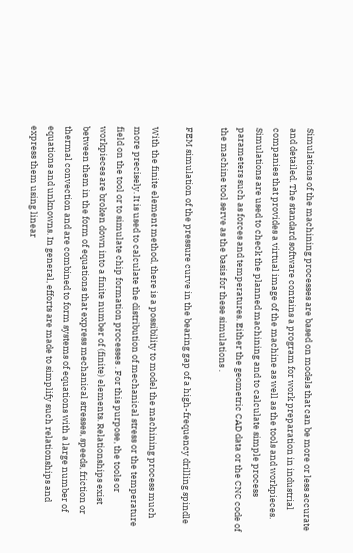Simulations of the machining processes are based on models that can be more or less accurate and detailed. The standard software contains a program for work preparation in industrial companies that provides a virtual image of the machine as well as the tools and workpieces. Simulations are used to check the planned machining and to calculate simple process parameters such as forces and temperatures. Either the geometric CAD data or the CNC code of the machine tool serve as the basis for these simulations .

FEM simulation of the pressure curve in the bearing gap of a high-frequency drilling spindle

With the finite element method, there is a possibility to model the machining process much more precisely. It is used to calculate the distribution of mechanical stress or the temperature field on the tool or to simulate chip formation processes . For this purpose, the tools or workpieces are broken down into a finite number of (finite) elements. Relationships exist between them in the form of equations that express mechanical stresses, speeds, friction or thermal convection and are combined to form systems of equations with a large number of equations and unknowns. In general, efforts are made to simplify such relationships and express them using linear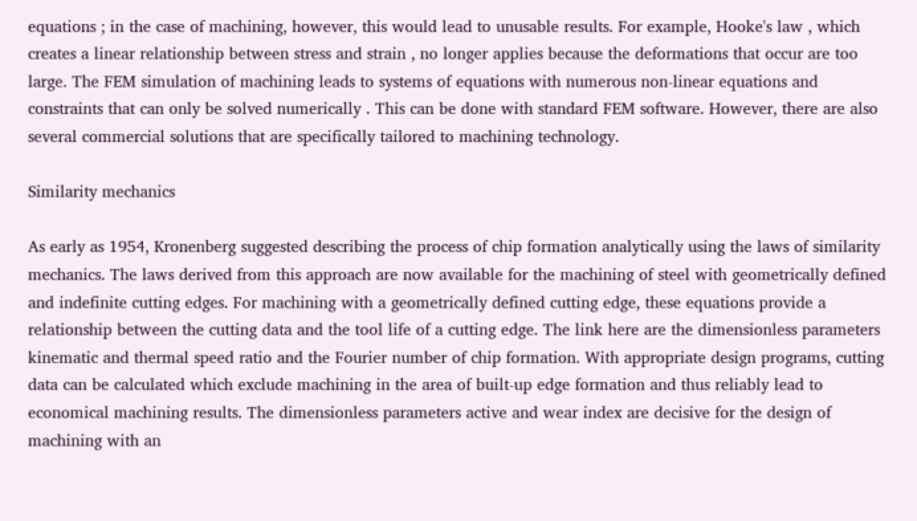equations ; in the case of machining, however, this would lead to unusable results. For example, Hooke's law , which creates a linear relationship between stress and strain , no longer applies because the deformations that occur are too large. The FEM simulation of machining leads to systems of equations with numerous non-linear equations and constraints that can only be solved numerically . This can be done with standard FEM software. However, there are also several commercial solutions that are specifically tailored to machining technology.

Similarity mechanics

As early as 1954, Kronenberg suggested describing the process of chip formation analytically using the laws of similarity mechanics. The laws derived from this approach are now available for the machining of steel with geometrically defined and indefinite cutting edges. For machining with a geometrically defined cutting edge, these equations provide a relationship between the cutting data and the tool life of a cutting edge. The link here are the dimensionless parameters kinematic and thermal speed ratio and the Fourier number of chip formation. With appropriate design programs, cutting data can be calculated which exclude machining in the area of built-up edge formation and thus reliably lead to economical machining results. The dimensionless parameters active and wear index are decisive for the design of machining with an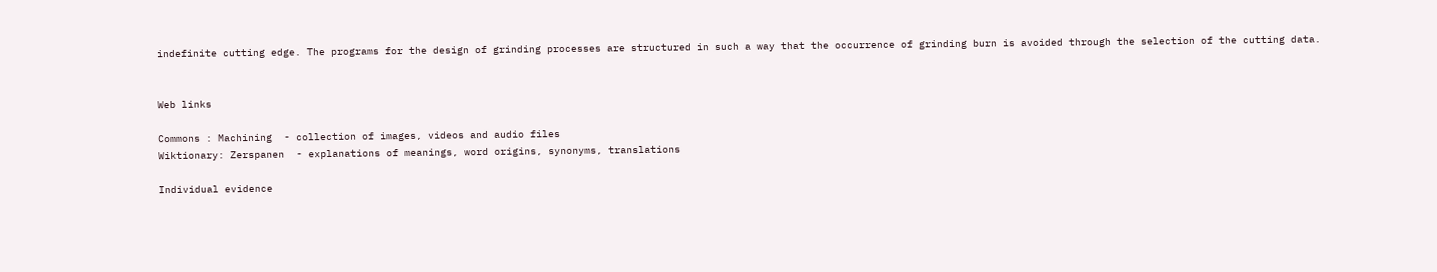indefinite cutting edge. The programs for the design of grinding processes are structured in such a way that the occurrence of grinding burn is avoided through the selection of the cutting data.


Web links

Commons : Machining  - collection of images, videos and audio files
Wiktionary: Zerspanen  - explanations of meanings, word origins, synonyms, translations

Individual evidence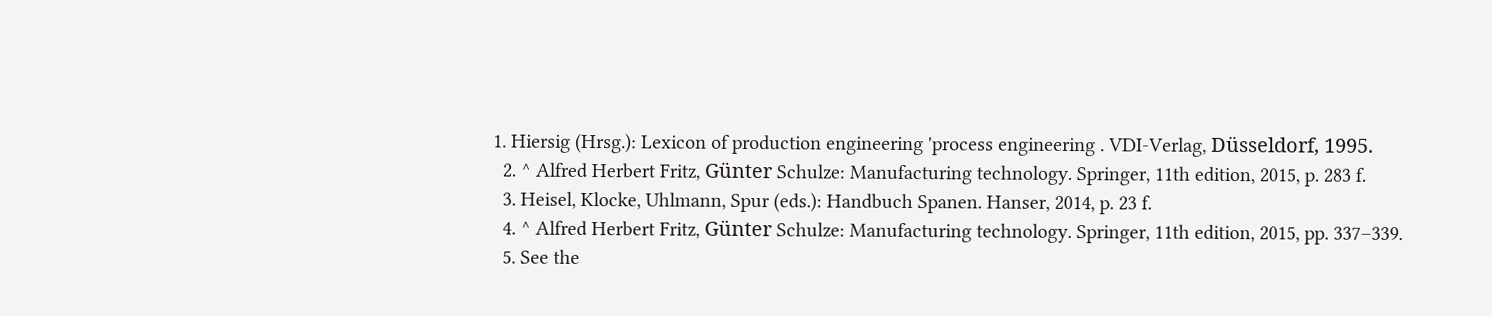1. Hiersig (Hrsg.): Lexicon of production engineering 'process engineering . VDI-Verlag, Düsseldorf, 1995.
  2. ^ Alfred Herbert Fritz, Günter Schulze: Manufacturing technology. Springer, 11th edition, 2015, p. 283 f.
  3. Heisel, Klocke, Uhlmann, Spur (eds.): Handbuch Spanen. Hanser, 2014, p. 23 f.
  4. ^ Alfred Herbert Fritz, Günter Schulze: Manufacturing technology. Springer, 11th edition, 2015, pp. 337–339.
  5. See the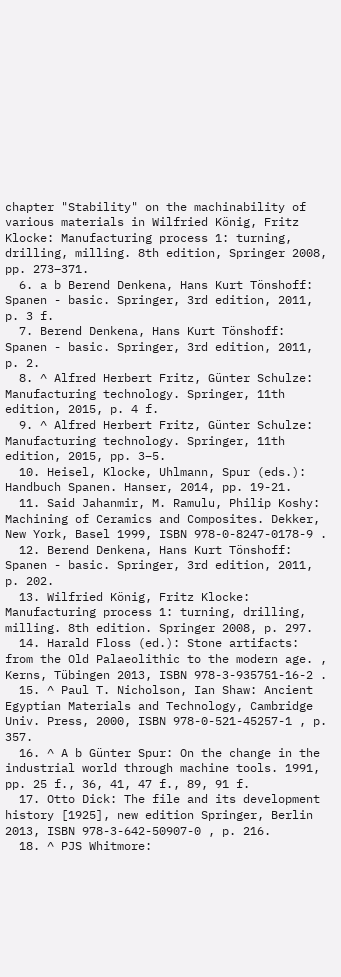chapter "Stability" on the machinability of various materials in Wilfried König, Fritz Klocke: Manufacturing process 1: turning, drilling, milling. 8th edition, Springer 2008, pp. 273–371.
  6. a b Berend Denkena, Hans Kurt Tönshoff: Spanen - basic. Springer, 3rd edition, 2011, p. 3 f.
  7. Berend Denkena, Hans Kurt Tönshoff: Spanen - basic. Springer, 3rd edition, 2011, p. 2.
  8. ^ Alfred Herbert Fritz, Günter Schulze: Manufacturing technology. Springer, 11th edition, 2015, p. 4 f.
  9. ^ Alfred Herbert Fritz, Günter Schulze: Manufacturing technology. Springer, 11th edition, 2015, pp. 3–5.
  10. Heisel, Klocke, Uhlmann, Spur (eds.): Handbuch Spanen. Hanser, 2014, pp. 19-21.
  11. Said Jahanmir, M. Ramulu, Philip Koshy: Machining of Ceramics and Composites. Dekker, New York, Basel 1999, ISBN 978-0-8247-0178-9 .
  12. Berend Denkena, Hans Kurt Tönshoff: Spanen - basic. Springer, 3rd edition, 2011, p. 202.
  13. Wilfried König, Fritz Klocke: Manufacturing process 1: turning, drilling, milling. 8th edition. Springer 2008, p. 297.
  14. Harald Floss (ed.): Stone artifacts: from the Old Palaeolithic to the modern age. , Kerns, Tübingen 2013, ISBN 978-3-935751-16-2 .
  15. ^ Paul T. Nicholson, Ian Shaw: Ancient Egyptian Materials and Technology, Cambridge Univ. Press, 2000, ISBN 978-0-521-45257-1 , p. 357.
  16. ^ A b Günter Spur: On the change in the industrial world through machine tools. 1991, pp. 25 f., 36, 41, 47 f., 89, 91 f.
  17. Otto Dick: The file and its development history [1925], new edition Springer, Berlin 2013, ISBN 978-3-642-50907-0 , p. 216.
  18. ^ PJS Whitmore: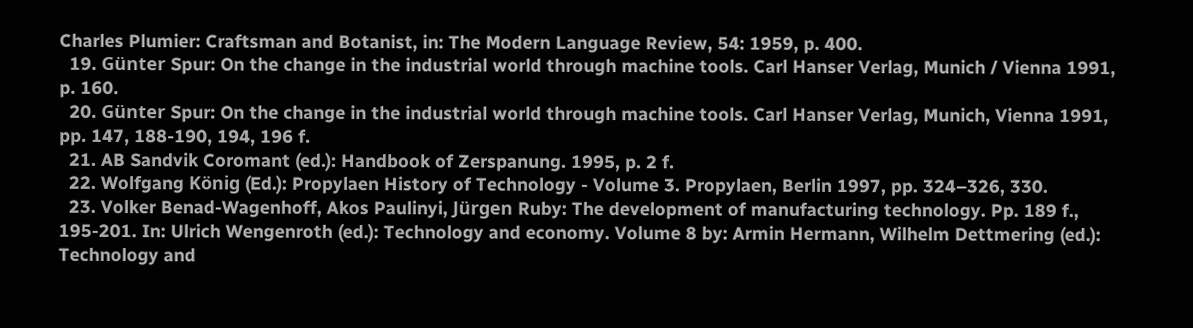Charles Plumier: Craftsman and Botanist, in: The Modern Language Review, 54: 1959, p. 400.
  19. Günter Spur: On the change in the industrial world through machine tools. Carl Hanser Verlag, Munich / Vienna 1991, p. 160.
  20. Günter Spur: On the change in the industrial world through machine tools. Carl Hanser Verlag, Munich, Vienna 1991, pp. 147, 188-190, 194, 196 f.
  21. AB Sandvik Coromant (ed.): Handbook of Zerspanung. 1995, p. 2 f.
  22. Wolfgang König (Ed.): Propylaen History of Technology - Volume 3. Propylaen, Berlin 1997, pp. 324–326, 330.
  23. Volker Benad-Wagenhoff, Akos Paulinyi, Jürgen Ruby: The development of manufacturing technology. Pp. 189 f., 195-201. In: Ulrich Wengenroth (ed.): Technology and economy. Volume 8 by: Armin Hermann, Wilhelm Dettmering (ed.): Technology and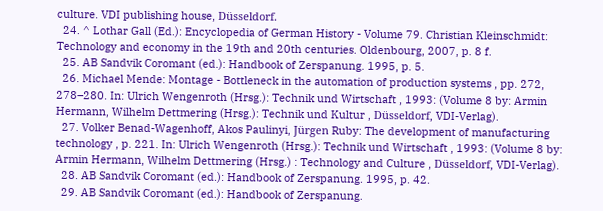culture. VDI publishing house, Düsseldorf.
  24. ^ Lothar Gall (Ed.): Encyclopedia of German History - Volume 79. Christian Kleinschmidt: Technology and economy in the 19th and 20th centuries. Oldenbourg, 2007, p. 8 f.
  25. AB Sandvik Coromant (ed.): Handbook of Zerspanung. 1995, p. 5.
  26. Michael Mende: Montage - Bottleneck in the automation of production systems , pp. 272, 278–280. In: Ulrich Wengenroth (Hrsg.): Technik und Wirtschaft , 1993: (Volume 8 by: Armin Hermann, Wilhelm Dettmering (Hrsg.): Technik und Kultur , Düsseldorf, VDI-Verlag).
  27. Volker Benad-Wagenhoff, Akos Paulinyi, Jürgen Ruby: The development of manufacturing technology , p. 221. In: Ulrich Wengenroth (Hrsg.): Technik und Wirtschaft , 1993: (Volume 8 by: Armin Hermann, Wilhelm Dettmering (Hrsg.) : Technology and Culture , Düsseldorf, VDI-Verlag).
  28. AB Sandvik Coromant (ed.): Handbook of Zerspanung. 1995, p. 42.
  29. AB Sandvik Coromant (ed.): Handbook of Zerspanung.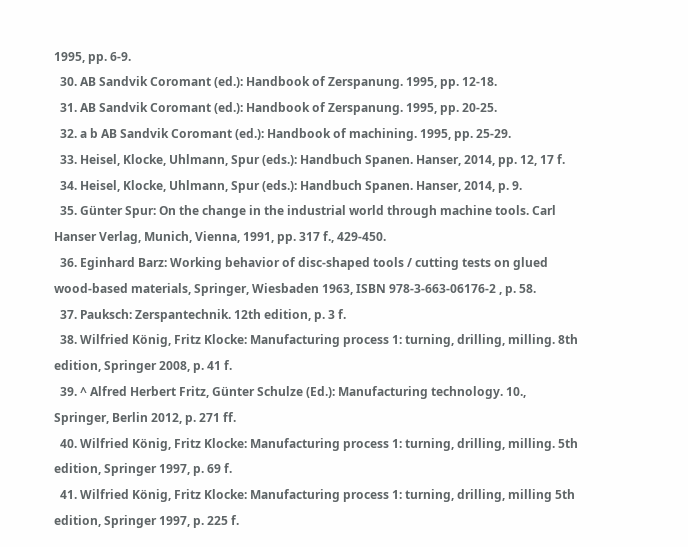1995, pp. 6-9.
  30. AB Sandvik Coromant (ed.): Handbook of Zerspanung. 1995, pp. 12-18.
  31. AB Sandvik Coromant (ed.): Handbook of Zerspanung. 1995, pp. 20-25.
  32. a b AB Sandvik Coromant (ed.): Handbook of machining. 1995, pp. 25-29.
  33. Heisel, Klocke, Uhlmann, Spur (eds.): Handbuch Spanen. Hanser, 2014, pp. 12, 17 f.
  34. Heisel, Klocke, Uhlmann, Spur (eds.): Handbuch Spanen. Hanser, 2014, p. 9.
  35. Günter Spur: On the change in the industrial world through machine tools. Carl Hanser Verlag, Munich, Vienna, 1991, pp. 317 f., 429-450.
  36. Eginhard Barz: Working behavior of disc-shaped tools / cutting tests on glued wood-based materials, Springer, Wiesbaden 1963, ISBN 978-3-663-06176-2 , p. 58.
  37. Pauksch: Zerspantechnik. 12th edition, p. 3 f.
  38. Wilfried König, Fritz Klocke: Manufacturing process 1: turning, drilling, milling. 8th edition, Springer 2008, p. 41 f.
  39. ^ Alfred Herbert Fritz, Günter Schulze (Ed.): Manufacturing technology. 10., Springer, Berlin 2012, p. 271 ff.
  40. Wilfried König, Fritz Klocke: Manufacturing process 1: turning, drilling, milling. 5th edition, Springer 1997, p. 69 f.
  41. Wilfried König, Fritz Klocke: Manufacturing process 1: turning, drilling, milling 5th edition, Springer 1997, p. 225 f.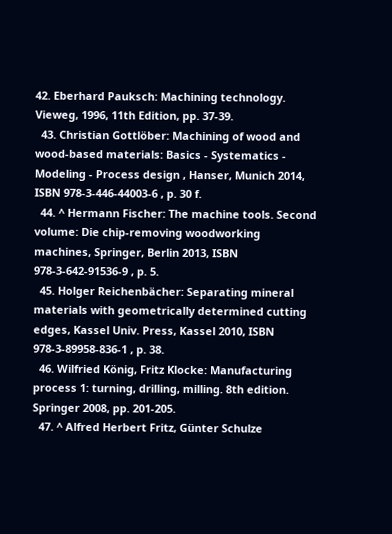42. Eberhard Pauksch: Machining technology. Vieweg, 1996, 11th Edition, pp. 37-39.
  43. Christian Gottlöber: Machining of wood and wood-based materials: Basics - Systematics - Modeling - Process design , Hanser, Munich 2014, ISBN 978-3-446-44003-6 , p. 30 f.
  44. ^ Hermann Fischer: The machine tools. Second volume: Die chip-removing woodworking machines, Springer, Berlin 2013, ISBN 978-3-642-91536-9 , p. 5.
  45. Holger Reichenbächer: Separating mineral materials with geometrically determined cutting edges, Kassel Univ. Press, Kassel 2010, ISBN 978-3-89958-836-1 , p. 38.
  46. Wilfried König, Fritz Klocke: Manufacturing process 1: turning, drilling, milling. 8th edition. Springer 2008, pp. 201-205.
  47. ^ Alfred Herbert Fritz, Günter Schulze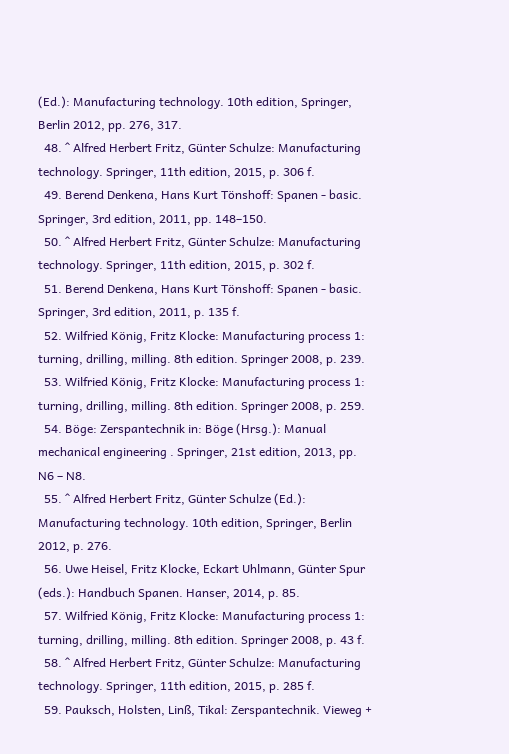(Ed.): Manufacturing technology. 10th edition, Springer, Berlin 2012, pp. 276, 317.
  48. ^ Alfred Herbert Fritz, Günter Schulze: Manufacturing technology. Springer, 11th edition, 2015, p. 306 f.
  49. Berend Denkena, Hans Kurt Tönshoff: Spanen - basic. Springer, 3rd edition, 2011, pp. 148–150.
  50. ^ Alfred Herbert Fritz, Günter Schulze: Manufacturing technology. Springer, 11th edition, 2015, p. 302 f.
  51. Berend Denkena, Hans Kurt Tönshoff: Spanen - basic. Springer, 3rd edition, 2011, p. 135 f.
  52. Wilfried König, Fritz Klocke: Manufacturing process 1: turning, drilling, milling. 8th edition. Springer 2008, p. 239.
  53. Wilfried König, Fritz Klocke: Manufacturing process 1: turning, drilling, milling. 8th edition. Springer 2008, p. 259.
  54. Böge: Zerspantechnik in: Böge (Hrsg.): Manual mechanical engineering . Springer, 21st edition, 2013, pp. N6 – N8.
  55. ^ Alfred Herbert Fritz, Günter Schulze (Ed.): Manufacturing technology. 10th edition, Springer, Berlin 2012, p. 276.
  56. Uwe Heisel, Fritz Klocke, Eckart Uhlmann, Günter Spur (eds.): Handbuch Spanen. Hanser, 2014, p. 85.
  57. Wilfried König, Fritz Klocke: Manufacturing process 1: turning, drilling, milling. 8th edition. Springer 2008, p. 43 f.
  58. ^ Alfred Herbert Fritz, Günter Schulze: Manufacturing technology. Springer, 11th edition, 2015, p. 285 f.
  59. Pauksch, Holsten, Linß, Tikal: Zerspantechnik. Vieweg +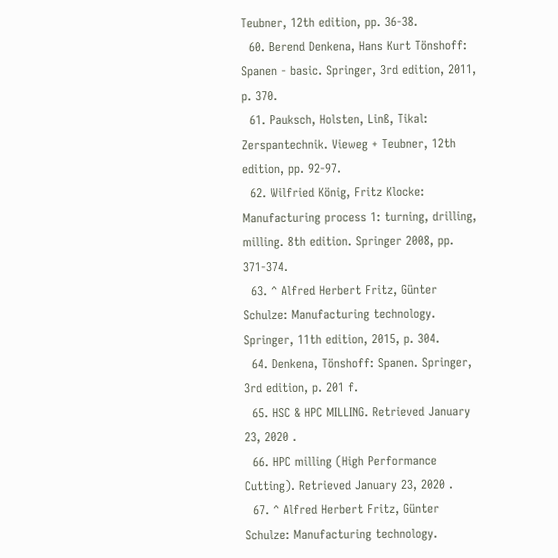Teubner, 12th edition, pp. 36-38.
  60. Berend Denkena, Hans Kurt Tönshoff: Spanen - basic. Springer, 3rd edition, 2011, p. 370.
  61. Pauksch, Holsten, Linß, Tikal: Zerspantechnik. Vieweg + Teubner, 12th edition, pp. 92-97.
  62. Wilfried König, Fritz Klocke: Manufacturing process 1: turning, drilling, milling. 8th edition. Springer 2008, pp. 371-374.
  63. ^ Alfred Herbert Fritz, Günter Schulze: Manufacturing technology. Springer, 11th edition, 2015, p. 304.
  64. Denkena, Tönshoff: Spanen. Springer, 3rd edition, p. 201 f.
  65. HSC & HPC MILLING. Retrieved January 23, 2020 .
  66. HPC milling (High Performance Cutting). Retrieved January 23, 2020 .
  67. ^ Alfred Herbert Fritz, Günter Schulze: Manufacturing technology.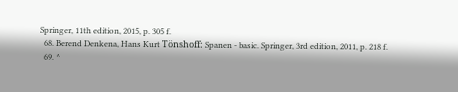Springer, 11th edition, 2015, p. 305 f.
  68. Berend Denkena, Hans Kurt Tönshoff: Spanen - basic. Springer, 3rd edition, 2011, p. 218 f.
  69. ^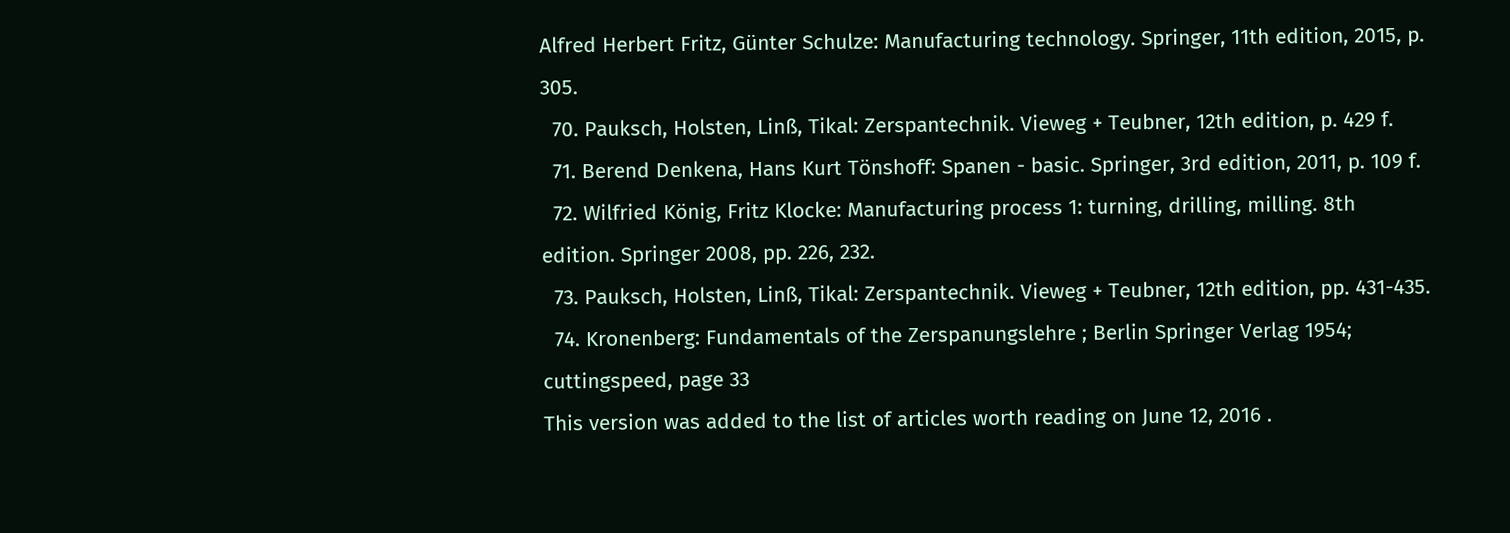Alfred Herbert Fritz, Günter Schulze: Manufacturing technology. Springer, 11th edition, 2015, p. 305.
  70. Pauksch, Holsten, Linß, Tikal: Zerspantechnik. Vieweg + Teubner, 12th edition, p. 429 f.
  71. Berend Denkena, Hans Kurt Tönshoff: Spanen - basic. Springer, 3rd edition, 2011, p. 109 f.
  72. Wilfried König, Fritz Klocke: Manufacturing process 1: turning, drilling, milling. 8th edition. Springer 2008, pp. 226, 232.
  73. Pauksch, Holsten, Linß, Tikal: Zerspantechnik. Vieweg + Teubner, 12th edition, pp. 431-435.
  74. Kronenberg: Fundamentals of the Zerspanungslehre ; Berlin Springer Verlag 1954; cuttingspeed, page 33
This version was added to the list of articles worth reading on June 12, 2016 .